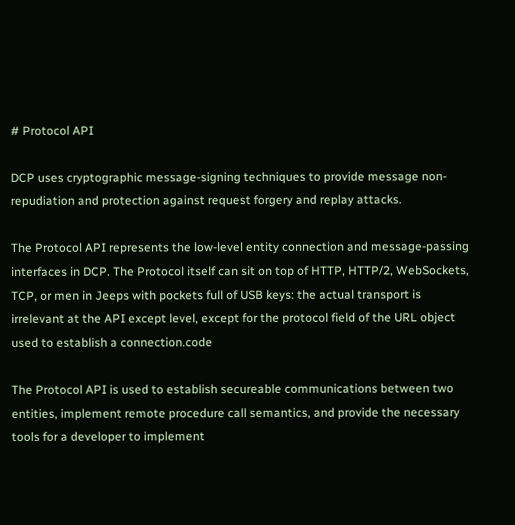# Protocol API

DCP uses cryptographic message-signing techniques to provide message non-repudiation and protection against request forgery and replay attacks.

The Protocol API represents the low-level entity connection and message-passing interfaces in DCP. The Protocol itself can sit on top of HTTP, HTTP/2, WebSockets, TCP, or men in Jeeps with pockets full of USB keys: the actual transport is irrelevant at the API except level, except for the protocol field of the URL object used to establish a connection.code

The Protocol API is used to establish secureable communications between two entities, implement remote procedure call semantics, and provide the necessary tools for a developer to implement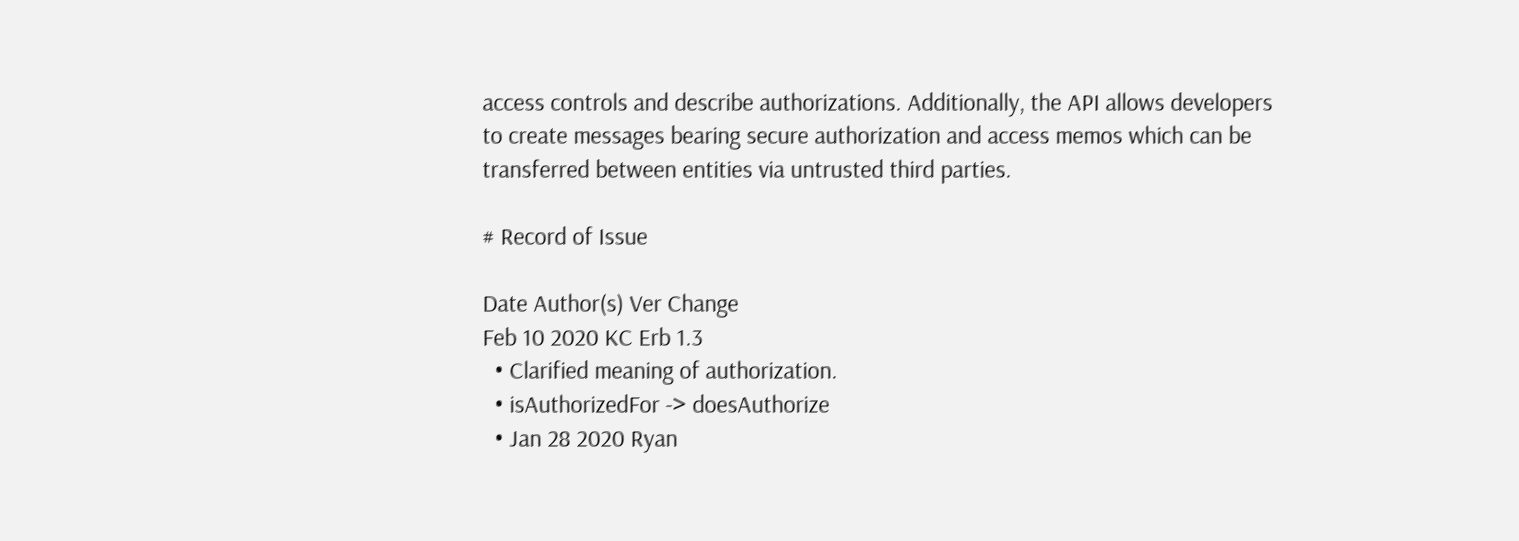access controls and describe authorizations. Additionally, the API allows developers to create messages bearing secure authorization and access memos which can be transferred between entities via untrusted third parties.

# Record of Issue

Date Author(s) Ver Change
Feb 10 2020 KC Erb 1.3
  • Clarified meaning of authorization.
  • isAuthorizedFor -> doesAuthorize
  • Jan 28 2020 Ryan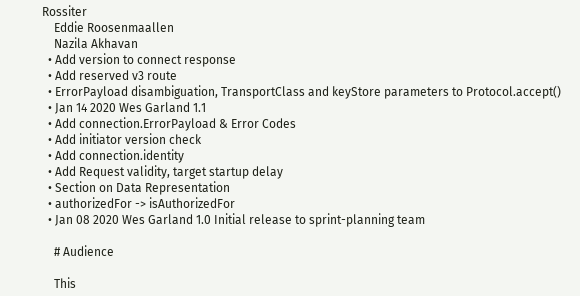Rossiter
    Eddie Roosenmaallen
    Nazila Akhavan
  • Add version to connect response
  • Add reserved v3 route
  • ErrorPayload disambiguation, TransportClass and keyStore parameters to Protocol.accept()
  • Jan 14 2020 Wes Garland 1.1
  • Add connection.ErrorPayload & Error Codes
  • Add initiator version check
  • Add connection.identity
  • Add Request validity, target startup delay
  • Section on Data Representation
  • authorizedFor -> isAuthorizedFor
  • Jan 08 2020 Wes Garland 1.0 Initial release to sprint-planning team

    # Audience

    This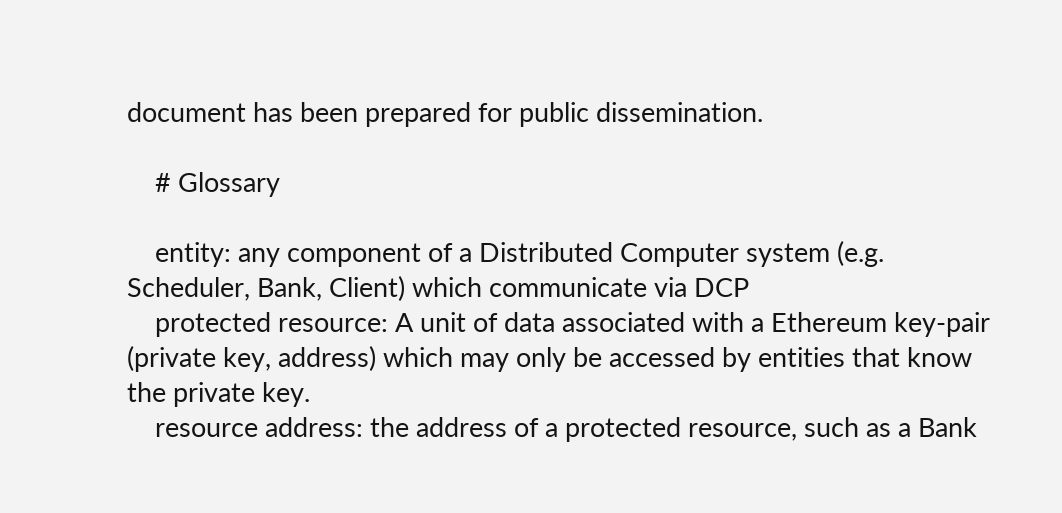document has been prepared for public dissemination.

    # Glossary

    entity: any component of a Distributed Computer system (e.g. Scheduler, Bank, Client) which communicate via DCP
    protected resource: A unit of data associated with a Ethereum key-pair (private key, address) which may only be accessed by entities that know the private key.
    resource address: the address of a protected resource, such as a Bank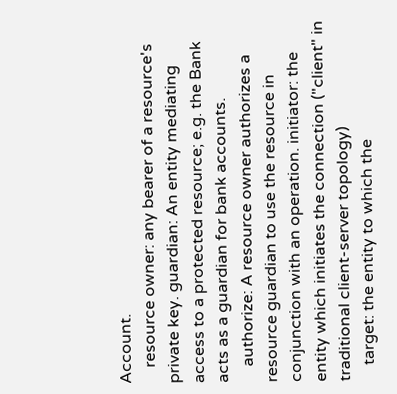Account.
    resource owner: any bearer of a resource's private key. guardian: An entity mediating access to a protected resource; e.g. the Bank acts as a guardian for bank accounts.
    authorize: A resource owner authorizes a resource guardian to use the resource in conjunction with an operation. initiator: the entity which initiates the connection ("client" in traditional client-server topology)
    target: the entity to which the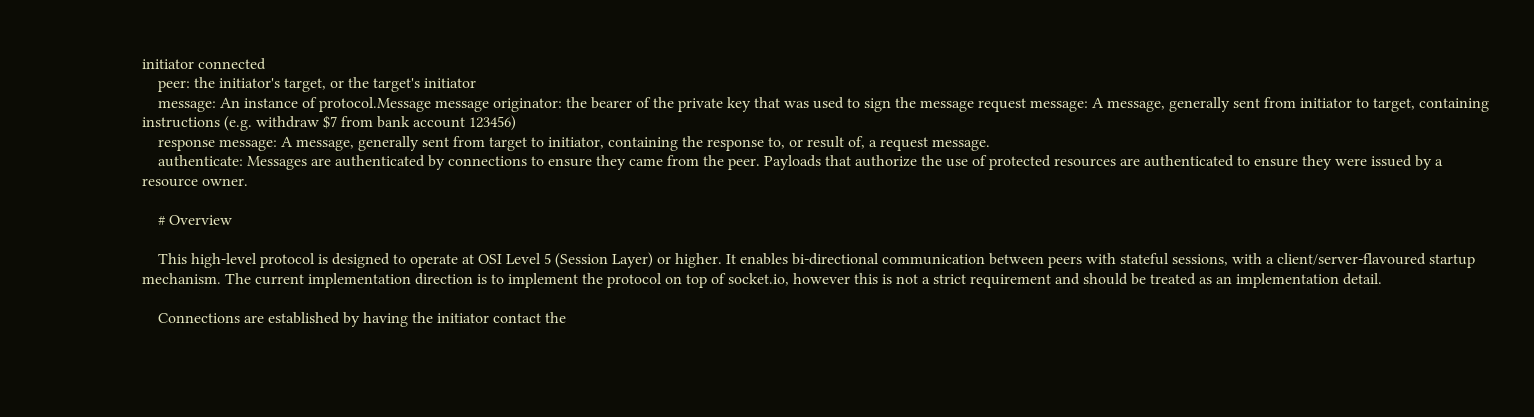initiator connected
    peer: the initiator's target, or the target's initiator
    message: An instance of protocol.Message message originator: the bearer of the private key that was used to sign the message request message: A message, generally sent from initiator to target, containing instructions (e.g. withdraw $7 from bank account 123456)
    response message: A message, generally sent from target to initiator, containing the response to, or result of, a request message.
    authenticate: Messages are authenticated by connections to ensure they came from the peer. Payloads that authorize the use of protected resources are authenticated to ensure they were issued by a resource owner.

    # Overview

    This high-level protocol is designed to operate at OSI Level 5 (Session Layer) or higher. It enables bi-directional communication between peers with stateful sessions, with a client/server-flavoured startup mechanism. The current implementation direction is to implement the protocol on top of socket.io, however this is not a strict requirement and should be treated as an implementation detail.

    Connections are established by having the initiator contact the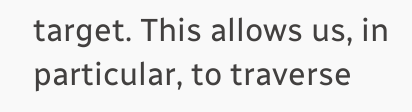target. This allows us, in particular, to traverse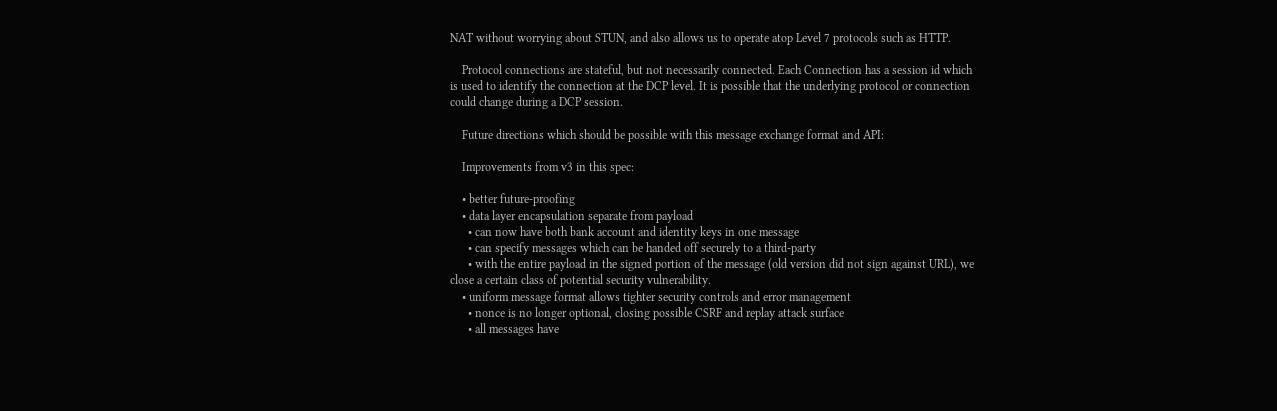NAT without worrying about STUN, and also allows us to operate atop Level 7 protocols such as HTTP.

    Protocol connections are stateful, but not necessarily connected. Each Connection has a session id which is used to identify the connection at the DCP level. It is possible that the underlying protocol or connection could change during a DCP session.

    Future directions which should be possible with this message exchange format and API:

    Improvements from v3 in this spec:

    • better future-proofing
    • data layer encapsulation separate from payload
      • can now have both bank account and identity keys in one message
      • can specify messages which can be handed off securely to a third-party
      • with the entire payload in the signed portion of the message (old version did not sign against URL), we close a certain class of potential security vulnerability.
    • uniform message format allows tighter security controls and error management
      • nonce is no longer optional, closing possible CSRF and replay attack surface
      • all messages have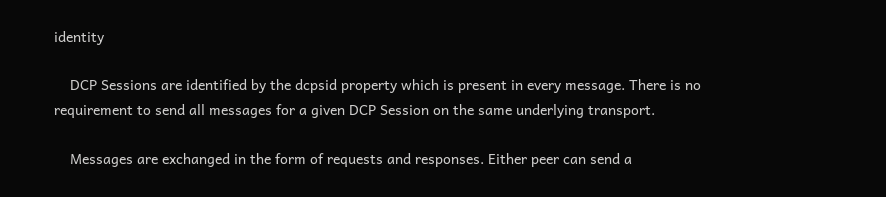identity

    DCP Sessions are identified by the dcpsid property which is present in every message. There is no requirement to send all messages for a given DCP Session on the same underlying transport.

    Messages are exchanged in the form of requests and responses. Either peer can send a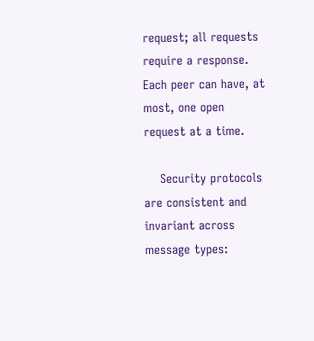request; all requests require a response. Each peer can have, at most, one open request at a time.

    Security protocols are consistent and invariant across message types: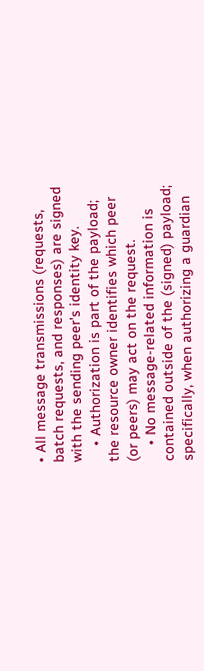• All message transmissions (requests, batch requests, and responses) are signed with the sending peer's identity key.
    • Authorization is part of the payload; the resource owner identifies which peer (or peers) may act on the request.
    • No message-related information is contained outside of the (signed) payload; specifically, when authorizing a guardian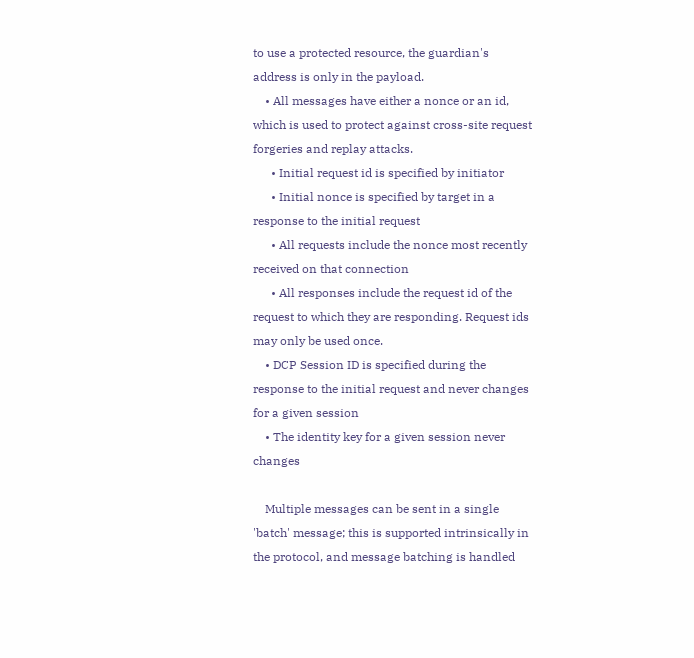to use a protected resource, the guardian's address is only in the payload.
    • All messages have either a nonce or an id, which is used to protect against cross-site request forgeries and replay attacks.
      • Initial request id is specified by initiator
      • Initial nonce is specified by target in a response to the initial request
      • All requests include the nonce most recently received on that connection
      • All responses include the request id of the request to which they are responding. Request ids may only be used once.
    • DCP Session ID is specified during the response to the initial request and never changes for a given session
    • The identity key for a given session never changes

    Multiple messages can be sent in a single 'batch' message; this is supported intrinsically in the protocol, and message batching is handled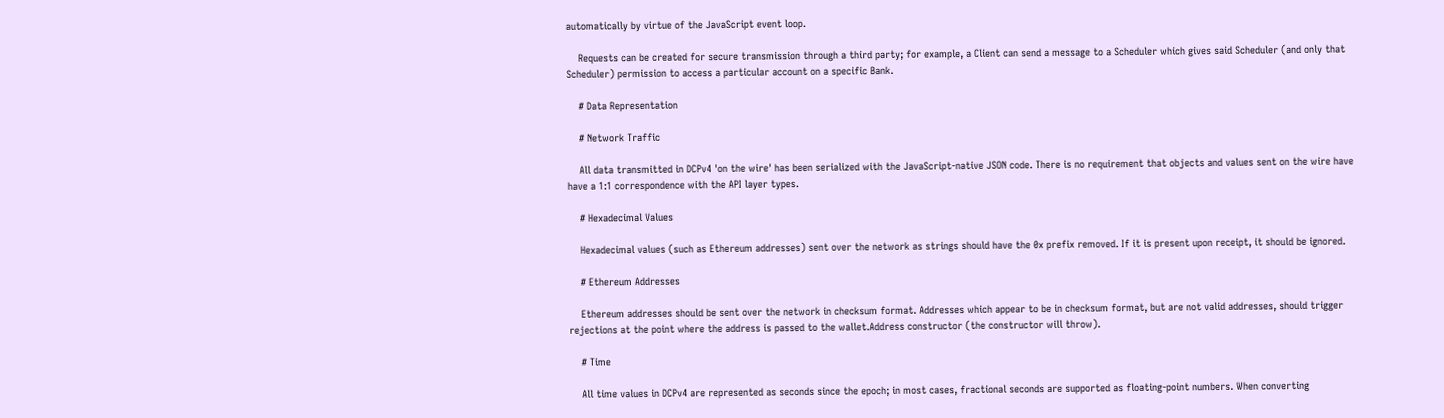automatically by virtue of the JavaScript event loop.

    Requests can be created for secure transmission through a third party; for example, a Client can send a message to a Scheduler which gives said Scheduler (and only that Scheduler) permission to access a particular account on a specific Bank.

    # Data Representation

    # Network Traffic

    All data transmitted in DCPv4 'on the wire' has been serialized with the JavaScript-native JSON code. There is no requirement that objects and values sent on the wire have have a 1:1 correspondence with the API layer types.

    # Hexadecimal Values

    Hexadecimal values (such as Ethereum addresses) sent over the network as strings should have the 0x prefix removed. If it is present upon receipt, it should be ignored.

    # Ethereum Addresses

    Ethereum addresses should be sent over the network in checksum format. Addresses which appear to be in checksum format, but are not valid addresses, should trigger rejections at the point where the address is passed to the wallet.Address constructor (the constructor will throw).

    # Time

    All time values in DCPv4 are represented as seconds since the epoch; in most cases, fractional seconds are supported as floating-point numbers. When converting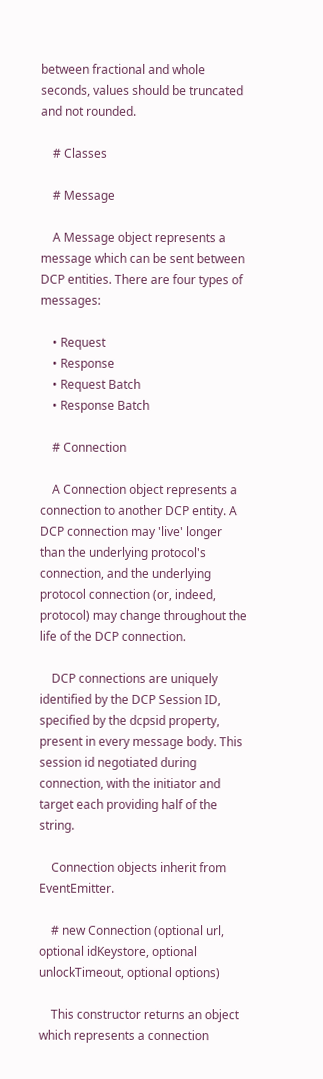between fractional and whole seconds, values should be truncated and not rounded.

    # Classes

    # Message

    A Message object represents a message which can be sent between DCP entities. There are four types of messages:

    • Request
    • Response
    • Request Batch
    • Response Batch

    # Connection

    A Connection object represents a connection to another DCP entity. A DCP connection may 'live' longer than the underlying protocol's connection, and the underlying protocol connection (or, indeed, protocol) may change throughout the life of the DCP connection.

    DCP connections are uniquely identified by the DCP Session ID, specified by the dcpsid property, present in every message body. This session id negotiated during connection, with the initiator and target each providing half of the string.

    Connection objects inherit from EventEmitter.

    # new Connection (optional url, optional idKeystore, optional unlockTimeout, optional options)

    This constructor returns an object which represents a connection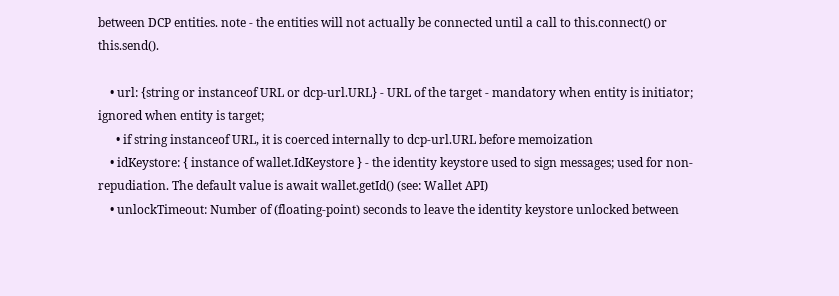between DCP entities. note - the entities will not actually be connected until a call to this.connect() or this.send().

    • url: {string or instanceof URL or dcp-url.URL} - URL of the target - mandatory when entity is initiator; ignored when entity is target;
      • if string instanceof URL, it is coerced internally to dcp-url.URL before memoization
    • idKeystore: { instance of wallet.IdKeystore } - the identity keystore used to sign messages; used for non-repudiation. The default value is await wallet.getId() (see: Wallet API)
    • unlockTimeout: Number of (floating-point) seconds to leave the identity keystore unlocked between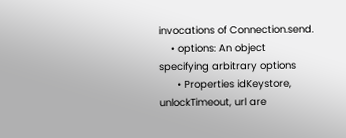invocations of Connection.send.
    • options: An object specifying arbitrary options
      • Properties idKeystore, unlockTimeout, url are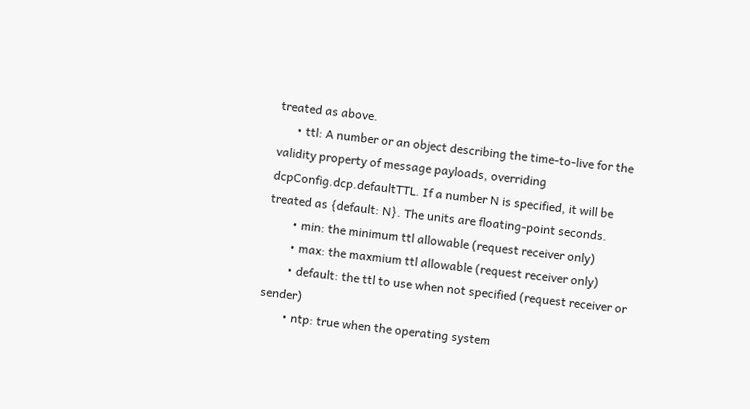treated as above.
      • ttl: A number or an object describing the time-to-live for the validity property of message payloads, overriding dcpConfig.dcp.defaultTTL. If a number N is specified, it will be treated as {default: N}. The units are floating-point seconds.
        • min: the minimum ttl allowable (request receiver only)
        • max: the maxmium ttl allowable (request receiver only)
        • default: the ttl to use when not specified (request receiver or sender)
        • ntp: true when the operating system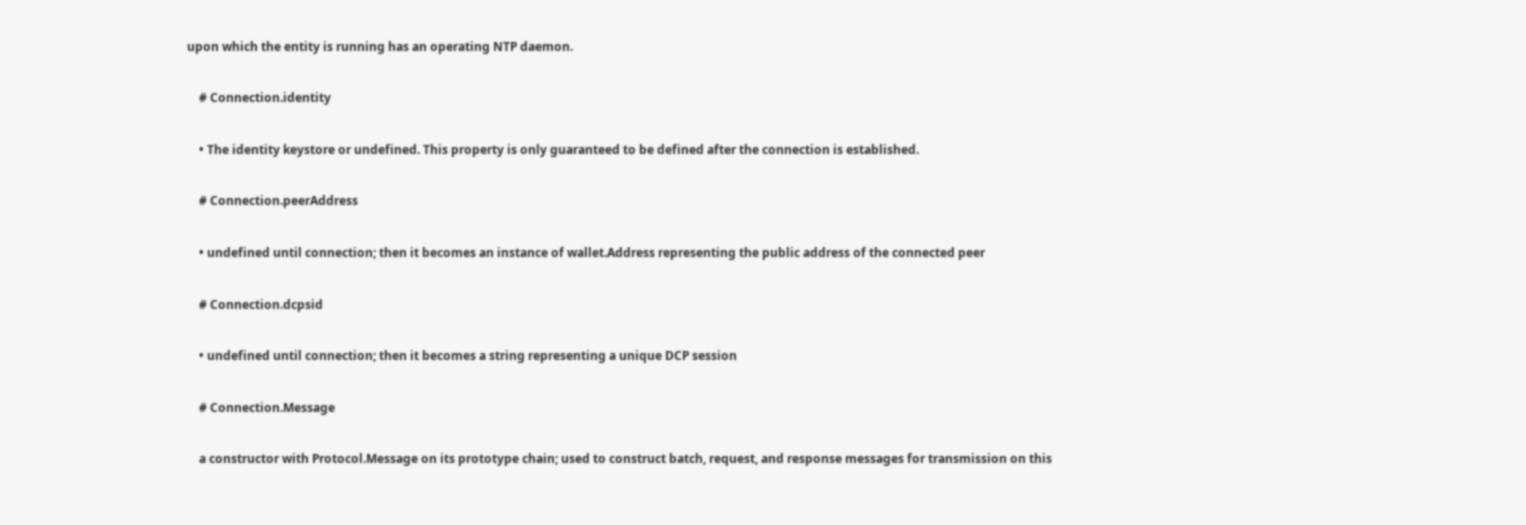upon which the entity is running has an operating NTP daemon.

    # Connection.identity

    • The identity keystore or undefined. This property is only guaranteed to be defined after the connection is established.

    # Connection.peerAddress

    • undefined until connection; then it becomes an instance of wallet.Address representing the public address of the connected peer

    # Connection.dcpsid

    • undefined until connection; then it becomes a string representing a unique DCP session

    # Connection.Message

    a constructor with Protocol.Message on its prototype chain; used to construct batch, request, and response messages for transmission on this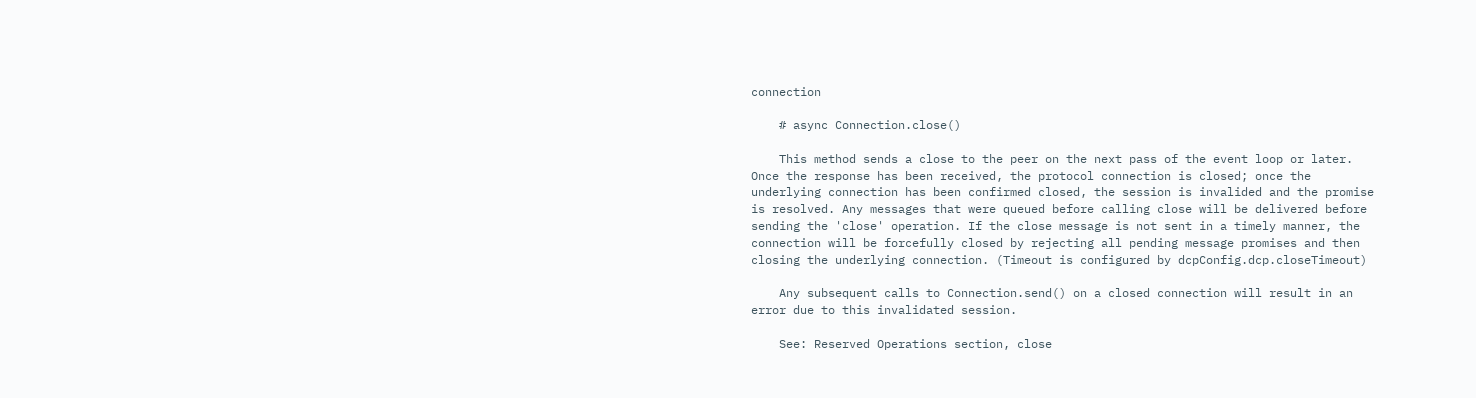connection

    # async Connection.close()

    This method sends a close to the peer on the next pass of the event loop or later. Once the response has been received, the protocol connection is closed; once the underlying connection has been confirmed closed, the session is invalided and the promise is resolved. Any messages that were queued before calling close will be delivered before sending the 'close' operation. If the close message is not sent in a timely manner, the connection will be forcefully closed by rejecting all pending message promises and then closing the underlying connection. (Timeout is configured by dcpConfig.dcp.closeTimeout)

    Any subsequent calls to Connection.send() on a closed connection will result in an error due to this invalidated session.

    See: Reserved Operations section, close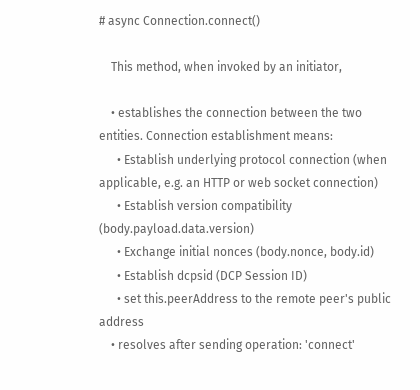# async Connection.connect()

    This method, when invoked by an initiator,

    • establishes the connection between the two entities. Connection establishment means:
      • Establish underlying protocol connection (when applicable, e.g. an HTTP or web socket connection)
      • Establish version compatibility (body.payload.data.version)
      • Exchange initial nonces (body.nonce, body.id)
      • Establish dcpsid (DCP Session ID)
      • set this.peerAddress to the remote peer's public address
    • resolves after sending operation: 'connect'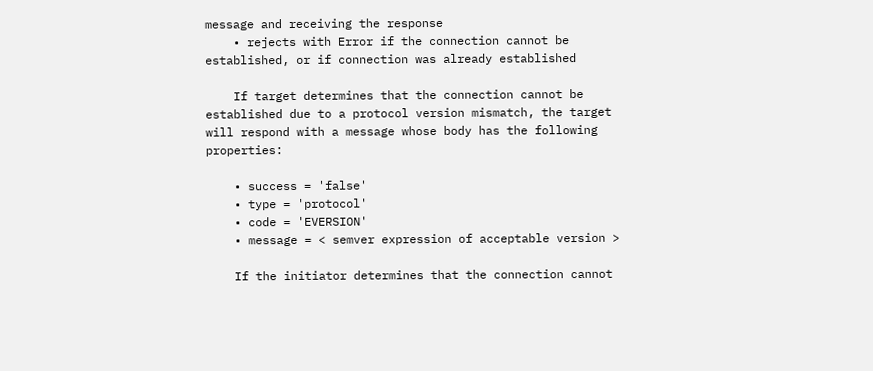message and receiving the response
    • rejects with Error if the connection cannot be established, or if connection was already established

    If target determines that the connection cannot be established due to a protocol version mismatch, the target will respond with a message whose body has the following properties:

    • success = 'false'
    • type = 'protocol'
    • code = 'EVERSION'
    • message = < semver expression of acceptable version >

    If the initiator determines that the connection cannot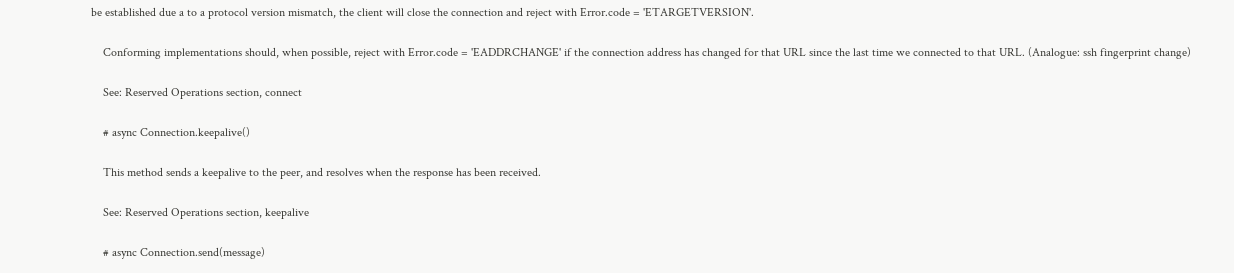be established due a to a protocol version mismatch, the client will close the connection and reject with Error.code = 'ETARGETVERSION'.

    Conforming implementations should, when possible, reject with Error.code = 'EADDRCHANGE' if the connection address has changed for that URL since the last time we connected to that URL. (Analogue: ssh fingerprint change)

    See: Reserved Operations section, connect

    # async Connection.keepalive()

    This method sends a keepalive to the peer, and resolves when the response has been received.

    See: Reserved Operations section, keepalive

    # async Connection.send(message)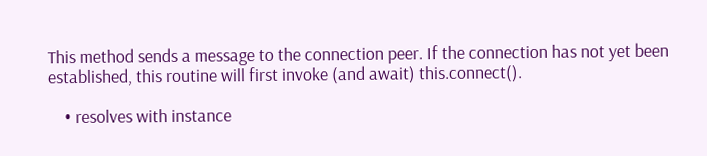This method sends a message to the connection peer. If the connection has not yet been established, this routine will first invoke (and await) this.connect().

    • resolves with instance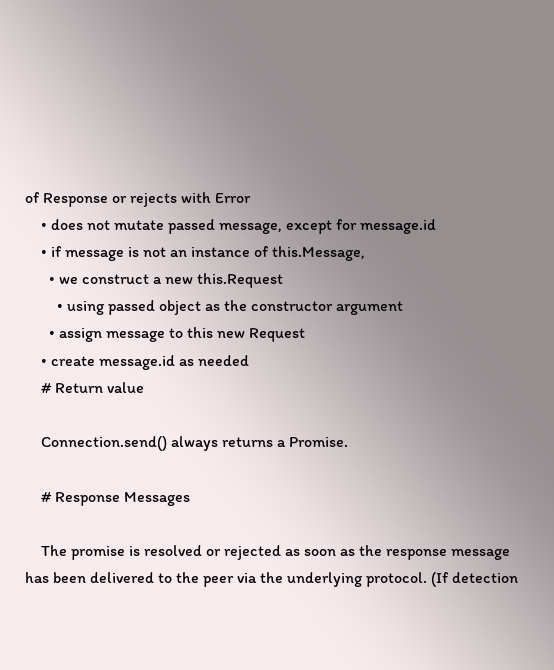of Response or rejects with Error
    • does not mutate passed message, except for message.id
    • if message is not an instance of this.Message,
      • we construct a new this.Request
        • using passed object as the constructor argument
      • assign message to this new Request
    • create message.id as needed
    # Return value

    Connection.send() always returns a Promise.

    # Response Messages

    The promise is resolved or rejected as soon as the response message has been delivered to the peer via the underlying protocol. (If detection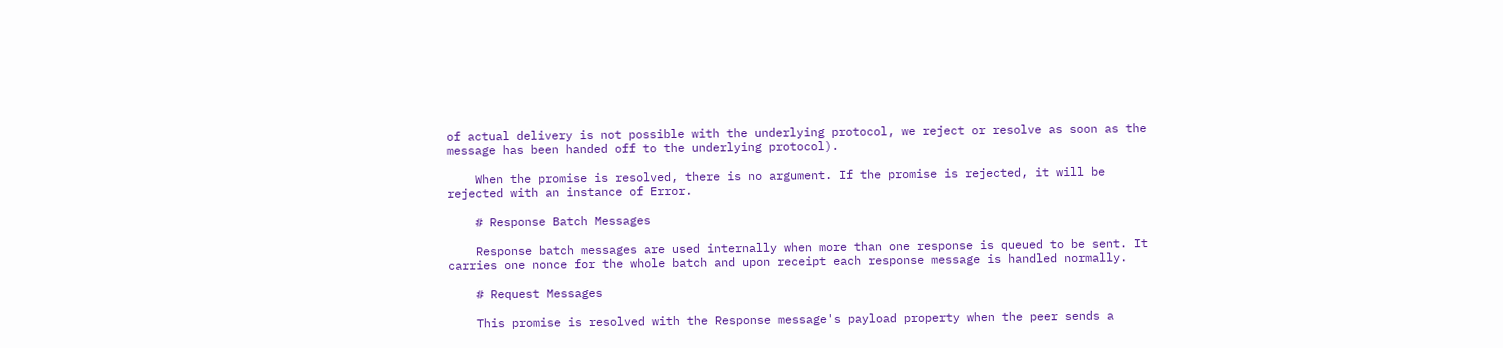of actual delivery is not possible with the underlying protocol, we reject or resolve as soon as the message has been handed off to the underlying protocol).

    When the promise is resolved, there is no argument. If the promise is rejected, it will be rejected with an instance of Error.

    # Response Batch Messages

    Response batch messages are used internally when more than one response is queued to be sent. It carries one nonce for the whole batch and upon receipt each response message is handled normally.

    # Request Messages

    This promise is resolved with the Response message's payload property when the peer sends a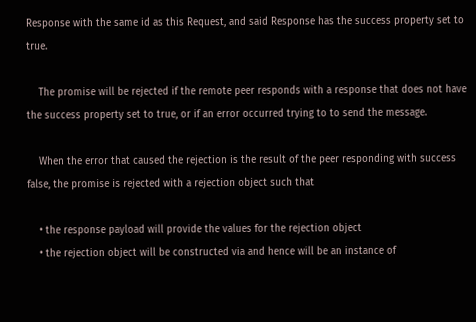Response with the same id as this Request, and said Response has the success property set to true.

    The promise will be rejected if the remote peer responds with a response that does not have the success property set to true, or if an error occurred trying to to send the message.

    When the error that caused the rejection is the result of the peer responding with success false, the promise is rejected with a rejection object such that

    • the response payload will provide the values for the rejection object
    • the rejection object will be constructed via and hence will be an instance of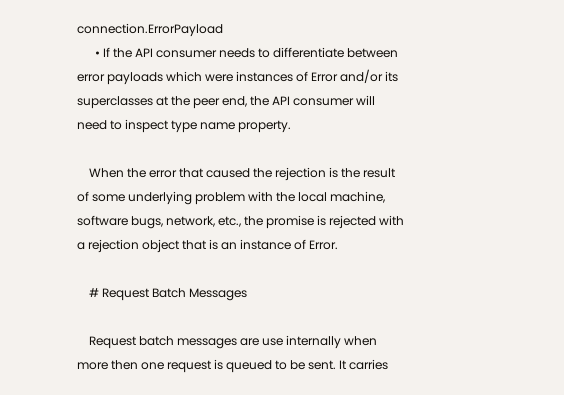connection.ErrorPayload
      • If the API consumer needs to differentiate between error payloads which were instances of Error and/or its superclasses at the peer end, the API consumer will need to inspect type name property.

    When the error that caused the rejection is the result of some underlying problem with the local machine, software bugs, network, etc., the promise is rejected with a rejection object that is an instance of Error.

    # Request Batch Messages

    Request batch messages are use internally when more then one request is queued to be sent. It carries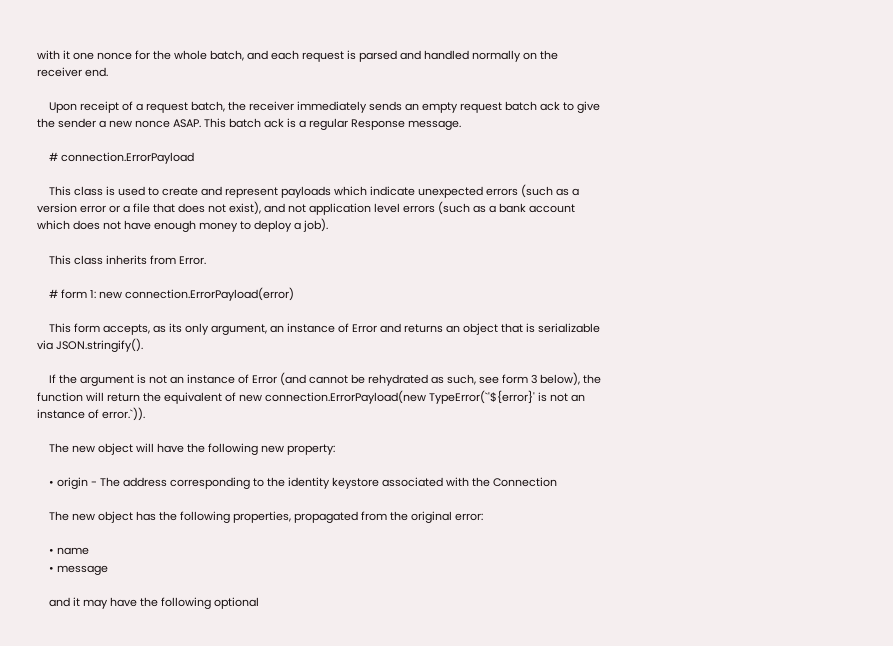with it one nonce for the whole batch, and each request is parsed and handled normally on the receiver end.

    Upon receipt of a request batch, the receiver immediately sends an empty request batch ack to give the sender a new nonce ASAP. This batch ack is a regular Response message.

    # connection.ErrorPayload

    This class is used to create and represent payloads which indicate unexpected errors (such as a version error or a file that does not exist), and not application level errors (such as a bank account which does not have enough money to deploy a job).

    This class inherits from Error.

    # form 1: new connection.ErrorPayload(error)

    This form accepts, as its only argument, an instance of Error and returns an object that is serializable via JSON.stringify().

    If the argument is not an instance of Error (and cannot be rehydrated as such, see form 3 below), the function will return the equivalent of new connection.ErrorPayload(new TypeError(`'${error}' is not an instance of error.`)).

    The new object will have the following new property:

    • origin - The address corresponding to the identity keystore associated with the Connection

    The new object has the following properties, propagated from the original error:

    • name
    • message

    and it may have the following optional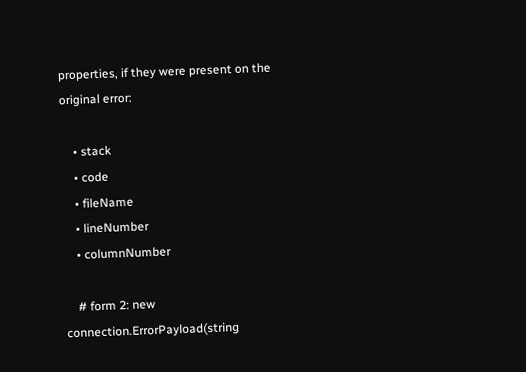properties, if they were present on the original error:

    • stack
    • code
    • fileName
    • lineNumber
    • columnNumber

    # form 2: new connection.ErrorPayload(string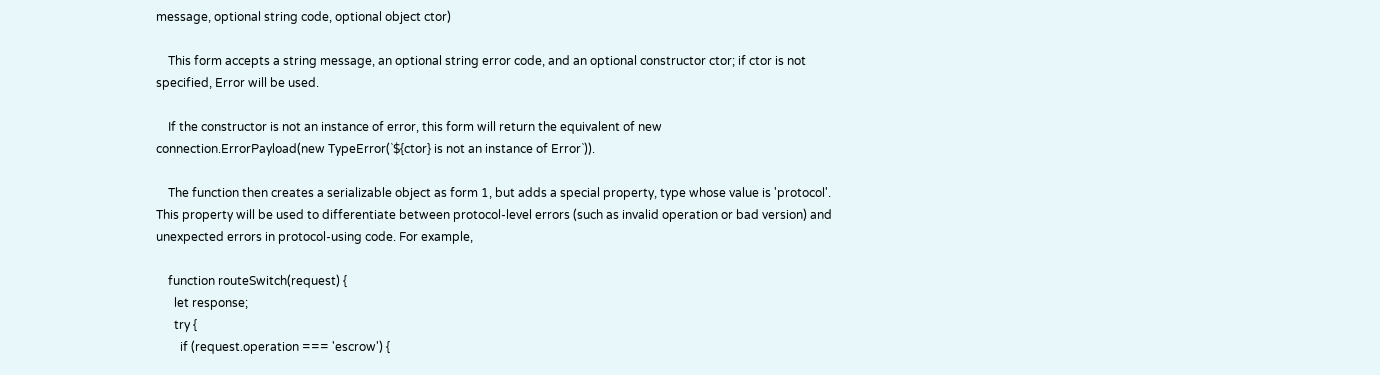message, optional string code, optional object ctor)

    This form accepts a string message, an optional string error code, and an optional constructor ctor; if ctor is not specified, Error will be used.

    If the constructor is not an instance of error, this form will return the equivalent of new connection.ErrorPayload(new TypeError(`${ctor} is not an instance of Error`)).

    The function then creates a serializable object as form 1, but adds a special property, type whose value is 'protocol'. This property will be used to differentiate between protocol-level errors (such as invalid operation or bad version) and unexpected errors in protocol-using code. For example,

    function routeSwitch(request) {
      let response;
      try {
        if (request.operation === 'escrow') {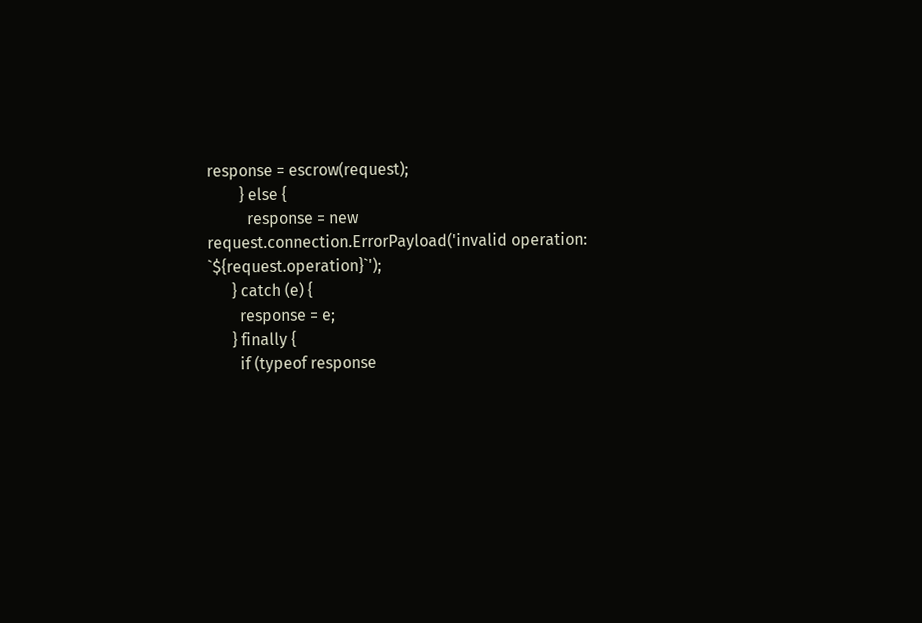response = escrow(request);
        } else {
          response = new request.connection.ErrorPayload('invalid operation: `${request.operation}`');
      } catch (e) {
        response = e;
      } finally {
        if (typeof response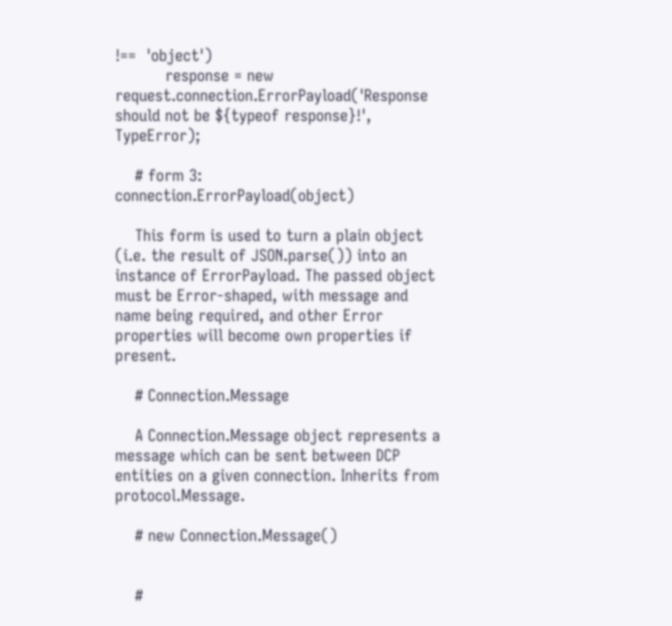!==  'object')
          response = new request.connection.ErrorPayload('Response should not be ${typeof response}!', TypeError);

    # form 3: connection.ErrorPayload(object)

    This form is used to turn a plain object (i.e. the result of JSON.parse()) into an instance of ErrorPayload. The passed object must be Error-shaped, with message and name being required, and other Error properties will become own properties if present.

    # Connection.Message

    A Connection.Message object represents a message which can be sent between DCP entities on a given connection. Inherits from protocol.Message.

    # new Connection.Message()


    #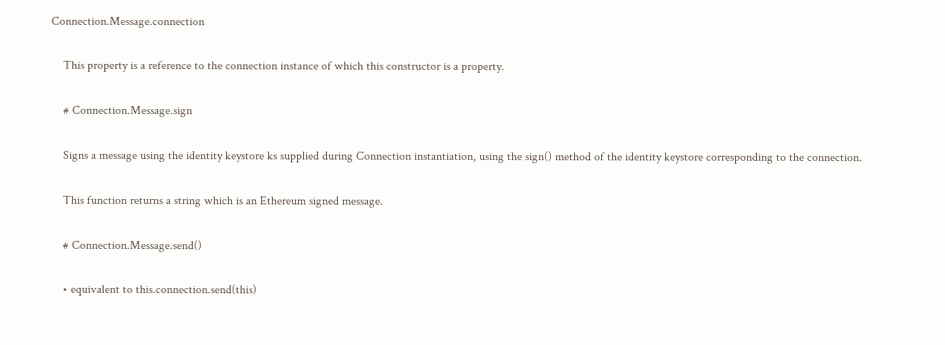Connection.Message.connection

    This property is a reference to the connection instance of which this constructor is a property.

    # Connection.Message.sign

    Signs a message using the identity keystore ks supplied during Connection instantiation, using the sign() method of the identity keystore corresponding to the connection.

    This function returns a string which is an Ethereum signed message.

    # Connection.Message.send()

    • equivalent to this.connection.send(this)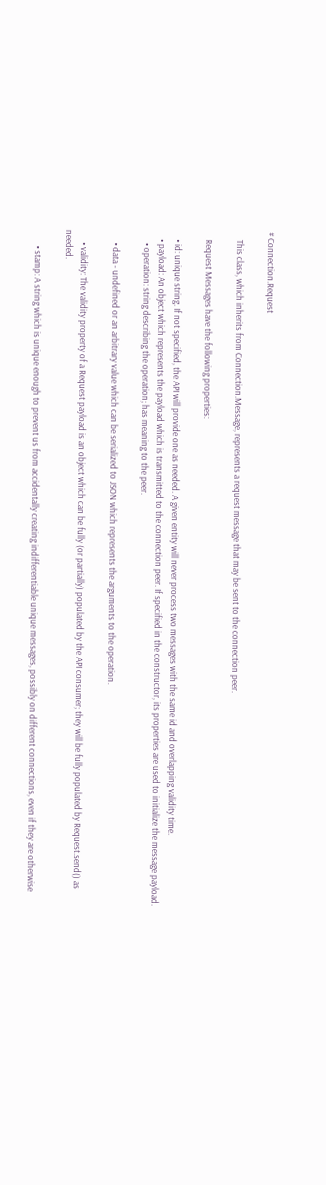# Connection.Request

    This class, which inherits from Connection.Message, represents a request message that may be sent to the connection peer.

    Request Messages have the following properties:

    • id: unique string. If not specified, the API will provide one as needed. A given entity will never process two messages with the same id and overlapping validity time.
    • payload: An object which represents the payload which is transmitted to the connection peer. If specified in the constructor, its properties are used to initialize the message payload.
      • operation: string describing the operation; has meaning to the peer.

      • data - undefined or an arbitrary value which can be serialized to JSON which represents the arguments to the operation.

      • validity: The validity property of a Request payload is an object which can be fully (or partially) populated by the API consumer; they will be fully populated by Request.send() as needed.

        • stamp: A string which is unique enough to prevent us from accidentally creating indifferentiable unique messages, possibly on different connections, even if they are otherwise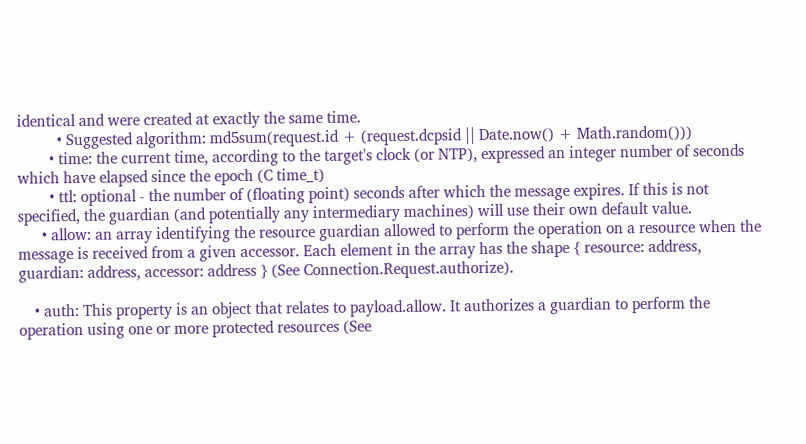identical and were created at exactly the same time.
          • Suggested algorithm: md5sum(request.id + (request.dcpsid || Date.now() + Math.random()))
        • time: the current time, according to the target's clock (or NTP), expressed an integer number of seconds which have elapsed since the epoch (C time_t)
        • ttl: optional - the number of (floating point) seconds after which the message expires. If this is not specified, the guardian (and potentially any intermediary machines) will use their own default value.
      • allow: an array identifying the resource guardian allowed to perform the operation on a resource when the message is received from a given accessor. Each element in the array has the shape { resource: address, guardian: address, accessor: address } (See Connection.Request.authorize).

    • auth: This property is an object that relates to payload.allow. It authorizes a guardian to perform the operation using one or more protected resources (See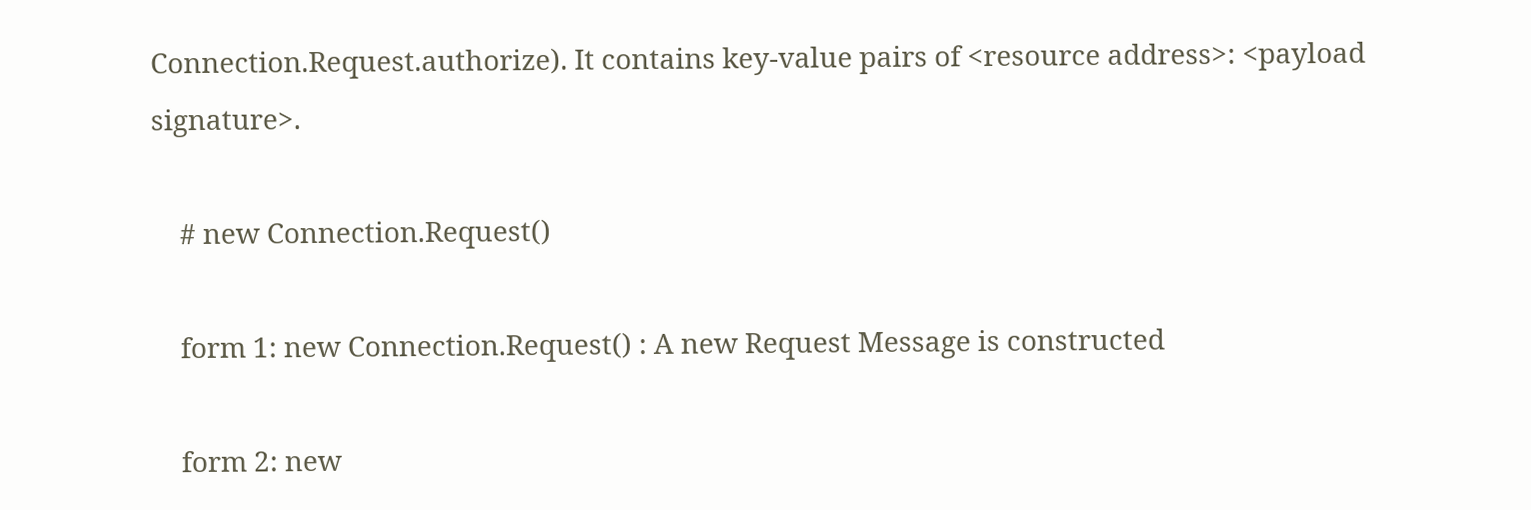Connection.Request.authorize). It contains key-value pairs of <resource address>: <payload signature>.

    # new Connection.Request()

    form 1: new Connection.Request() : A new Request Message is constructed

    form 2: new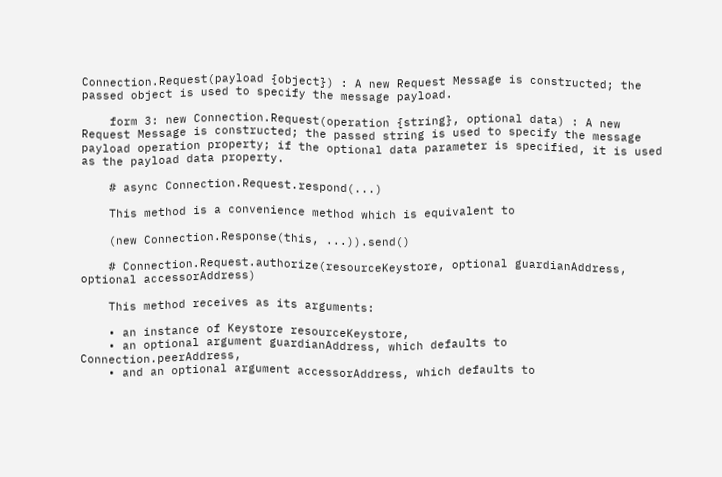Connection.Request(payload {object}) : A new Request Message is constructed; the passed object is used to specify the message payload.

    form 3: new Connection.Request(operation {string}, optional data) : A new Request Message is constructed; the passed string is used to specify the message payload operation property; if the optional data parameter is specified, it is used as the payload data property.

    # async Connection.Request.respond(...)

    This method is a convenience method which is equivalent to

    (new Connection.Response(this, ...)).send()

    # Connection.Request.authorize(resourceKeystore, optional guardianAddress, optional accessorAddress)

    This method receives as its arguments:

    • an instance of Keystore resourceKeystore,
    • an optional argument guardianAddress, which defaults to Connection.peerAddress,
    • and an optional argument accessorAddress, which defaults to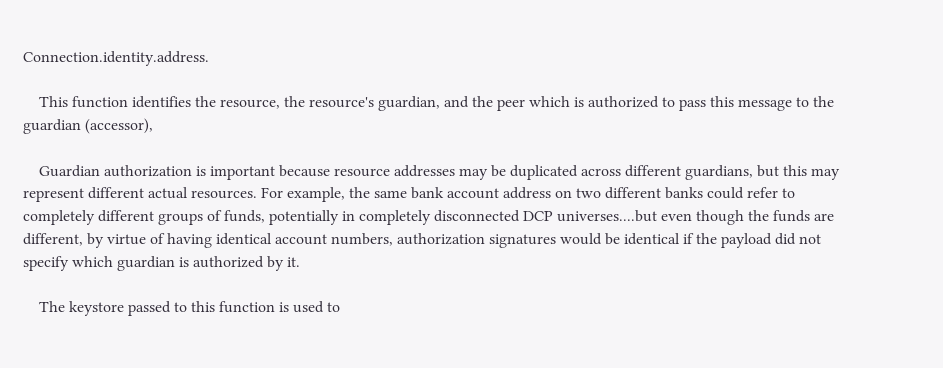Connection.identity.address.

    This function identifies the resource, the resource's guardian, and the peer which is authorized to pass this message to the guardian (accessor),

    Guardian authorization is important because resource addresses may be duplicated across different guardians, but this may represent different actual resources. For example, the same bank account address on two different banks could refer to completely different groups of funds, potentially in completely disconnected DCP universes....but even though the funds are different, by virtue of having identical account numbers, authorization signatures would be identical if the payload did not specify which guardian is authorized by it.

    The keystore passed to this function is used to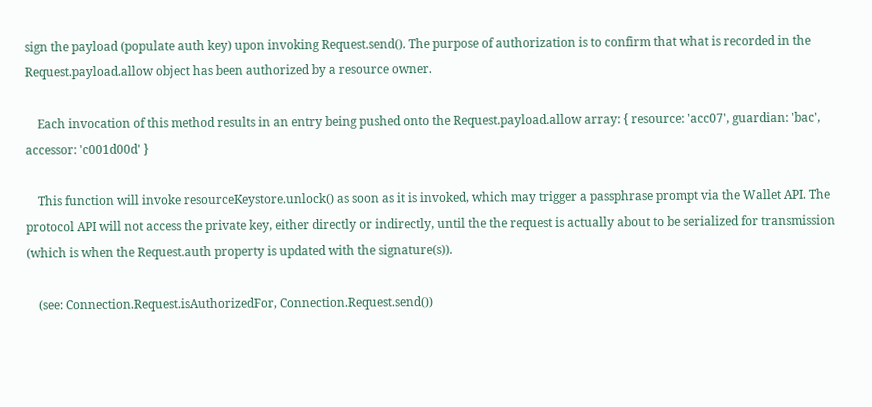sign the payload (populate auth key) upon invoking Request.send(). The purpose of authorization is to confirm that what is recorded in the Request.payload.allow object has been authorized by a resource owner.

    Each invocation of this method results in an entry being pushed onto the Request.payload.allow array: { resource: 'acc07', guardian: 'bac', accessor: 'c001d00d' }

    This function will invoke resourceKeystore.unlock() as soon as it is invoked, which may trigger a passphrase prompt via the Wallet API. The protocol API will not access the private key, either directly or indirectly, until the the request is actually about to be serialized for transmission (which is when the Request.auth property is updated with the signature(s)).

    (see: Connection.Request.isAuthorizedFor, Connection.Request.send())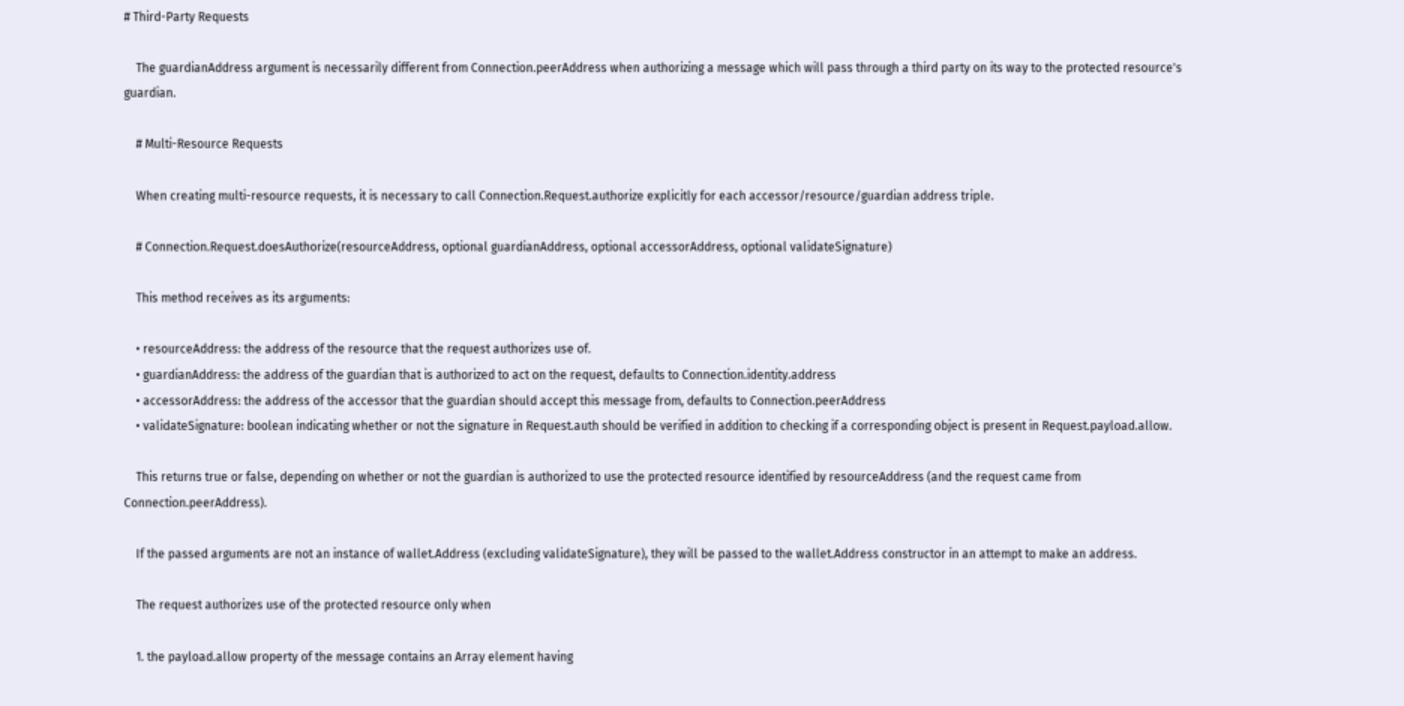# Third-Party Requests

    The guardianAddress argument is necessarily different from Connection.peerAddress when authorizing a message which will pass through a third party on its way to the protected resource's guardian.

    # Multi-Resource Requests

    When creating multi-resource requests, it is necessary to call Connection.Request.authorize explicitly for each accessor/resource/guardian address triple.

    # Connection.Request.doesAuthorize(resourceAddress, optional guardianAddress, optional accessorAddress, optional validateSignature)

    This method receives as its arguments:

    • resourceAddress: the address of the resource that the request authorizes use of.
    • guardianAddress: the address of the guardian that is authorized to act on the request, defaults to Connection.identity.address
    • accessorAddress: the address of the accessor that the guardian should accept this message from, defaults to Connection.peerAddress
    • validateSignature: boolean indicating whether or not the signature in Request.auth should be verified in addition to checking if a corresponding object is present in Request.payload.allow.

    This returns true or false, depending on whether or not the guardian is authorized to use the protected resource identified by resourceAddress (and the request came from Connection.peerAddress).

    If the passed arguments are not an instance of wallet.Address (excluding validateSignature), they will be passed to the wallet.Address constructor in an attempt to make an address.

    The request authorizes use of the protected resource only when

    1. the payload.allow property of the message contains an Array element having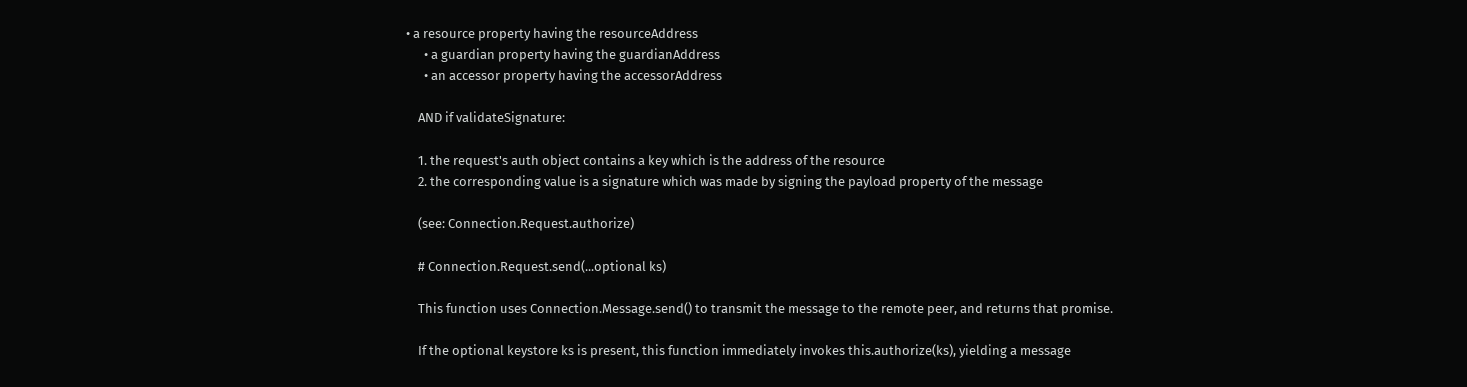• a resource property having the resourceAddress
      • a guardian property having the guardianAddress
      • an accessor property having the accessorAddress

    AND if validateSignature:

    1. the request's auth object contains a key which is the address of the resource
    2. the corresponding value is a signature which was made by signing the payload property of the message

    (see: Connection.Request.authorize)

    # Connection.Request.send(...optional ks)

    This function uses Connection.Message.send() to transmit the message to the remote peer, and returns that promise.

    If the optional keystore ks is present, this function immediately invokes this.authorize(ks), yielding a message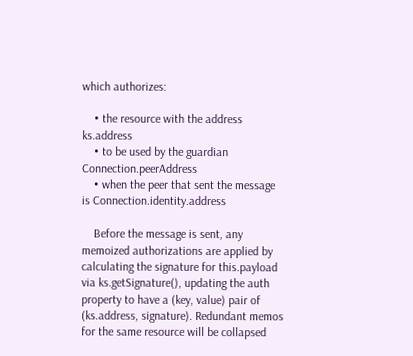which authorizes:

    • the resource with the address ks.address
    • to be used by the guardian Connection.peerAddress
    • when the peer that sent the message is Connection.identity.address

    Before the message is sent, any memoized authorizations are applied by calculating the signature for this.payload via ks.getSignature(), updating the auth property to have a (key, value) pair of (ks.address, signature). Redundant memos for the same resource will be collapsed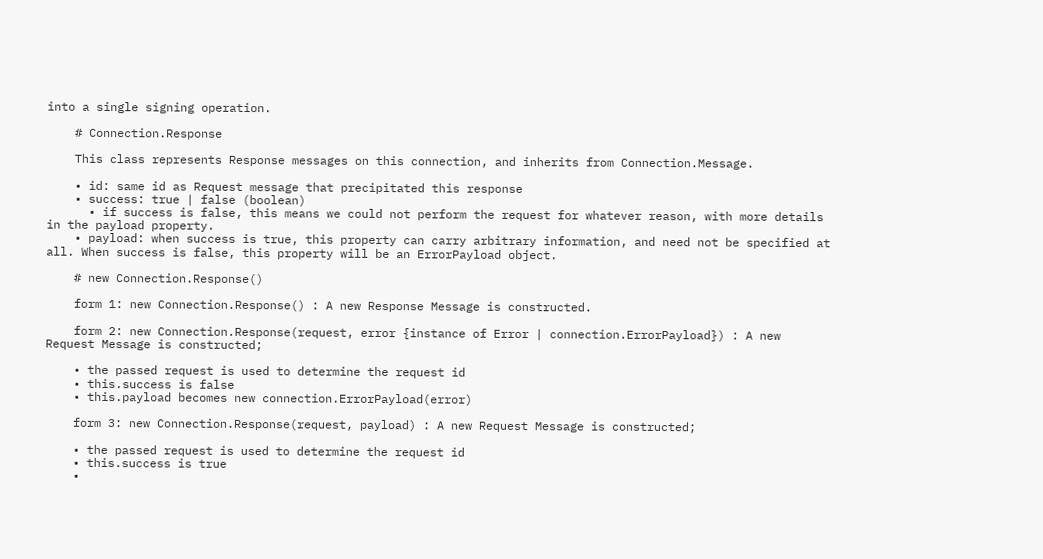into a single signing operation.

    # Connection.Response

    This class represents Response messages on this connection, and inherits from Connection.Message.

    • id: same id as Request message that precipitated this response
    • success: true | false (boolean)
      • if success is false, this means we could not perform the request for whatever reason, with more details in the payload property.
    • payload: when success is true, this property can carry arbitrary information, and need not be specified at all. When success is false, this property will be an ErrorPayload object.

    # new Connection.Response()

    form 1: new Connection.Response() : A new Response Message is constructed.

    form 2: new Connection.Response(request, error {instance of Error | connection.ErrorPayload}) : A new Request Message is constructed;

    • the passed request is used to determine the request id
    • this.success is false
    • this.payload becomes new connection.ErrorPayload(error)

    form 3: new Connection.Response(request, payload) : A new Request Message is constructed;

    • the passed request is used to determine the request id
    • this.success is true
    •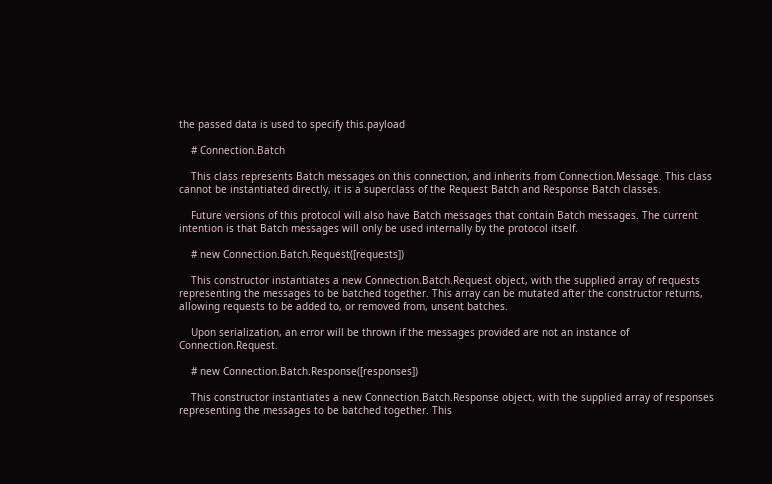the passed data is used to specify this.payload

    # Connection.Batch

    This class represents Batch messages on this connection, and inherits from Connection.Message. This class cannot be instantiated directly, it is a superclass of the Request Batch and Response Batch classes.

    Future versions of this protocol will also have Batch messages that contain Batch messages. The current intention is that Batch messages will only be used internally by the protocol itself.

    # new Connection.Batch.Request([requests])

    This constructor instantiates a new Connection.Batch.Request object, with the supplied array of requests representing the messages to be batched together. This array can be mutated after the constructor returns, allowing requests to be added to, or removed from, unsent batches.

    Upon serialization, an error will be thrown if the messages provided are not an instance of Connection.Request.

    # new Connection.Batch.Response([responses])

    This constructor instantiates a new Connection.Batch.Response object, with the supplied array of responses representing the messages to be batched together. This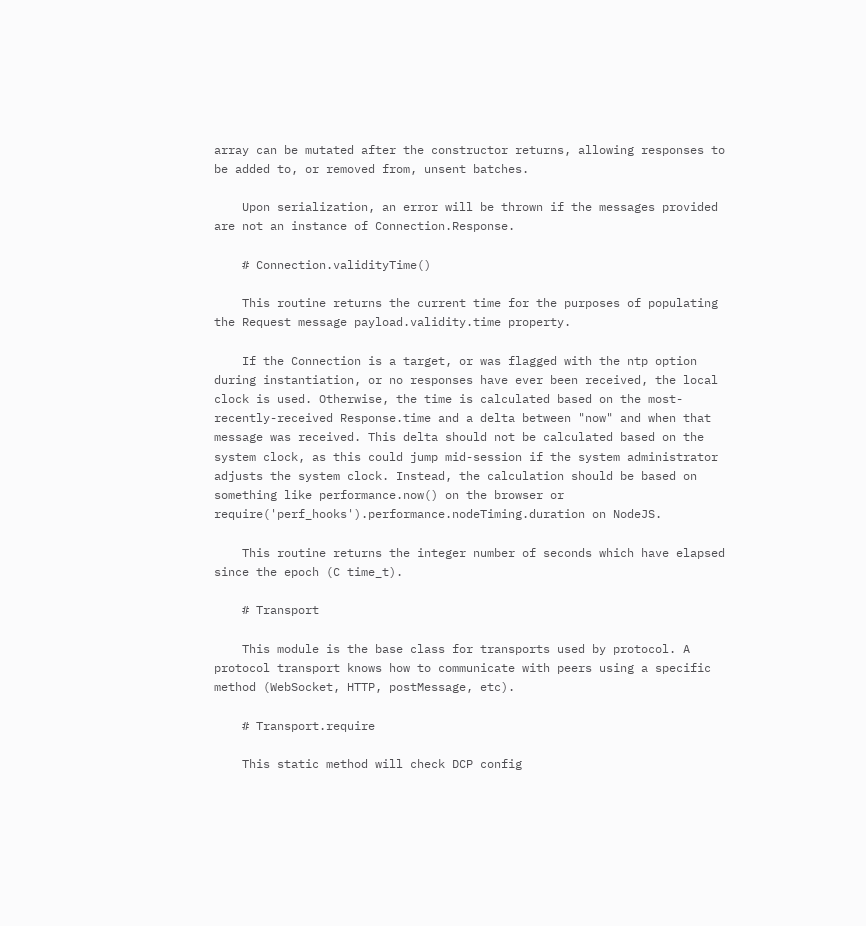array can be mutated after the constructor returns, allowing responses to be added to, or removed from, unsent batches.

    Upon serialization, an error will be thrown if the messages provided are not an instance of Connection.Response.

    # Connection.validityTime()

    This routine returns the current time for the purposes of populating the Request message payload.validity.time property.

    If the Connection is a target, or was flagged with the ntp option during instantiation, or no responses have ever been received, the local clock is used. Otherwise, the time is calculated based on the most-recently-received Response.time and a delta between "now" and when that message was received. This delta should not be calculated based on the system clock, as this could jump mid-session if the system administrator adjusts the system clock. Instead, the calculation should be based on something like performance.now() on the browser or require('perf_hooks').performance.nodeTiming.duration on NodeJS.

    This routine returns the integer number of seconds which have elapsed since the epoch (C time_t).

    # Transport

    This module is the base class for transports used by protocol. A protocol transport knows how to communicate with peers using a specific method (WebSocket, HTTP, postMessage, etc).

    # Transport.require

    This static method will check DCP config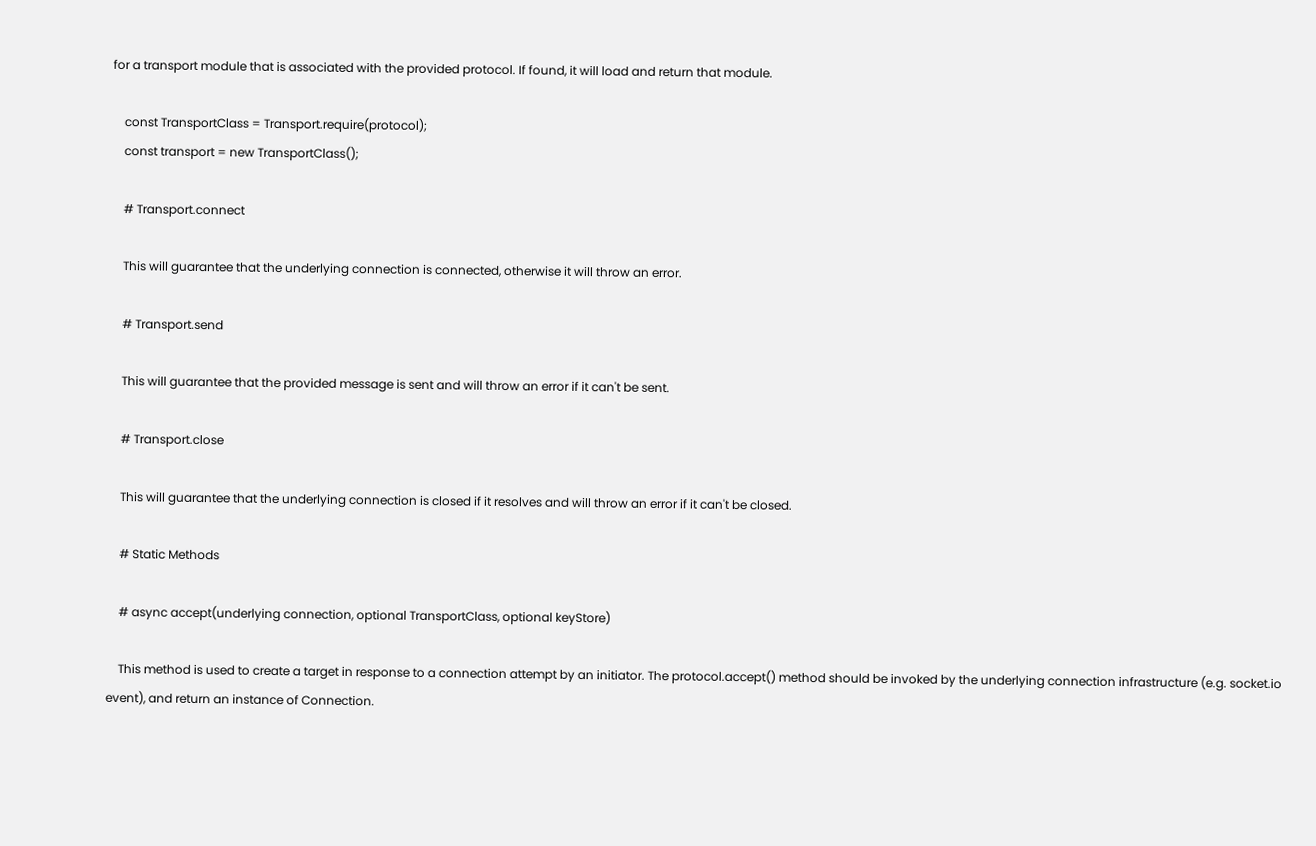for a transport module that is associated with the provided protocol. If found, it will load and return that module.

    const TransportClass = Transport.require(protocol);
    const transport = new TransportClass();

    # Transport.connect

    This will guarantee that the underlying connection is connected, otherwise it will throw an error.

    # Transport.send

    This will guarantee that the provided message is sent and will throw an error if it can't be sent.

    # Transport.close

    This will guarantee that the underlying connection is closed if it resolves and will throw an error if it can't be closed.

    # Static Methods

    # async accept(underlying connection, optional TransportClass, optional keyStore)

    This method is used to create a target in response to a connection attempt by an initiator. The protocol.accept() method should be invoked by the underlying connection infrastructure (e.g. socket.io event), and return an instance of Connection.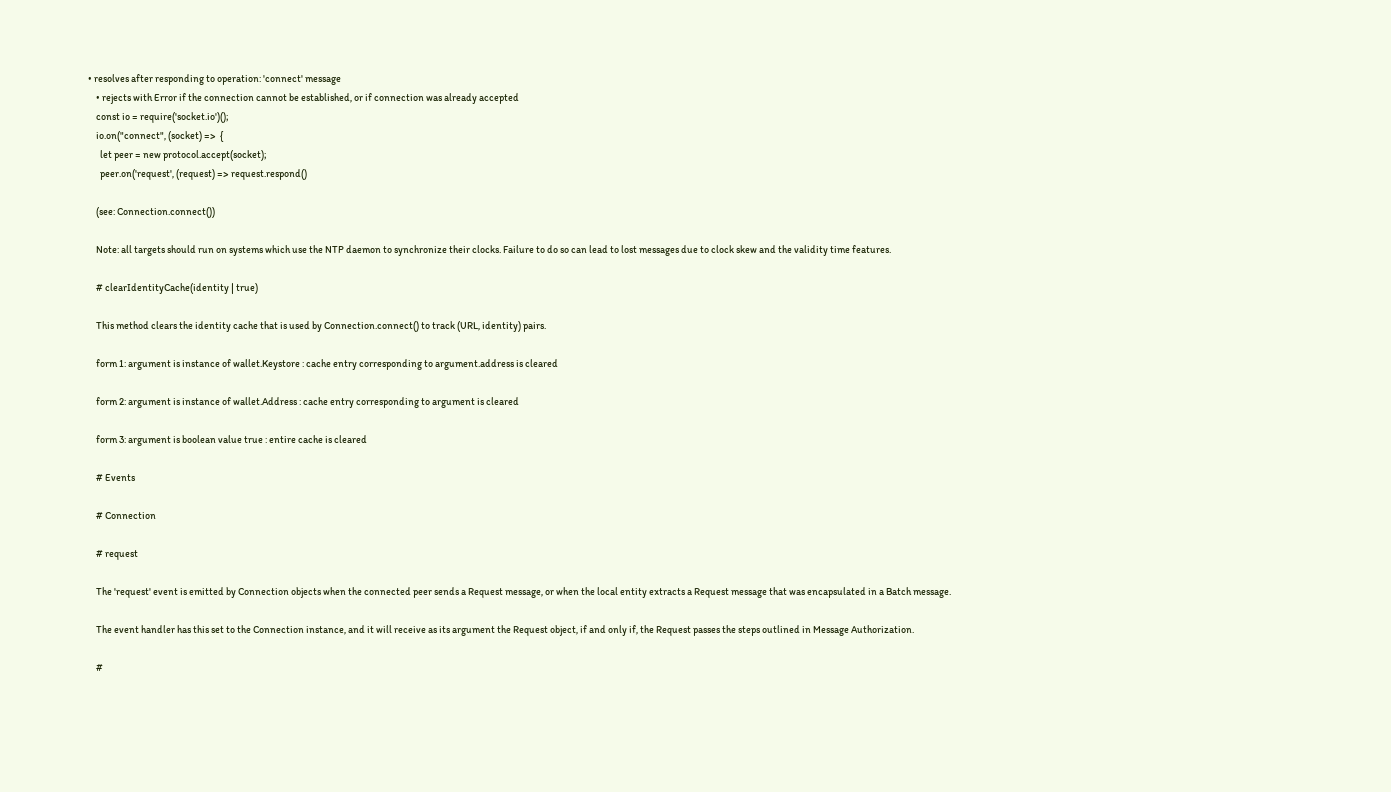• resolves after responding to operation: 'connect' message
    • rejects with Error if the connection cannot be established, or if connection was already accepted
    const io = require('socket.io')();
    io.on("connect", (socket) =>  {
      let peer = new protocol.accept(socket);
      peer.on('request', (request) => request.respond()

    (see: Connection.connect())

    Note: all targets should run on systems which use the NTP daemon to synchronize their clocks. Failure to do so can lead to lost messages due to clock skew and the validity time features.

    # clearIdentityCache(identity | true)

    This method clears the identity cache that is used by Connection.connect() to track (URL, identity) pairs.

    form 1: argument is instance of wallet.Keystore : cache entry corresponding to argument.address is cleared

    form 2: argument is instance of wallet.Address : cache entry corresponding to argument is cleared

    form 3: argument is boolean value true : entire cache is cleared

    # Events

    # Connection

    # request

    The 'request' event is emitted by Connection objects when the connected peer sends a Request message, or when the local entity extracts a Request message that was encapsulated in a Batch message.

    The event handler has this set to the Connection instance, and it will receive as its argument the Request object, if and only if, the Request passes the steps outlined in Message Authorization.

    #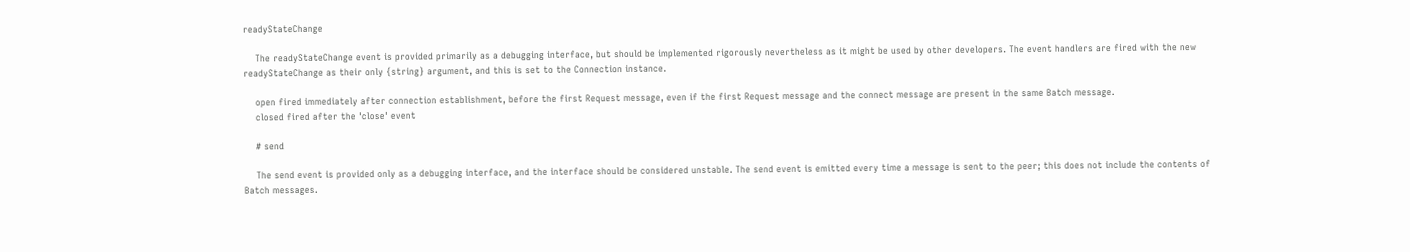readyStateChange

    The readyStateChange event is provided primarily as a debugging interface, but should be implemented rigorously nevertheless as it might be used by other developers. The event handlers are fired with the new readyStateChange as their only {string} argument, and this is set to the Connection instance.

    open fired immediately after connection establishment, before the first Request message, even if the first Request message and the connect message are present in the same Batch message.
    closed fired after the 'close' event

    # send

    The send event is provided only as a debugging interface, and the interface should be considered unstable. The send event is emitted every time a message is sent to the peer; this does not include the contents of Batch messages.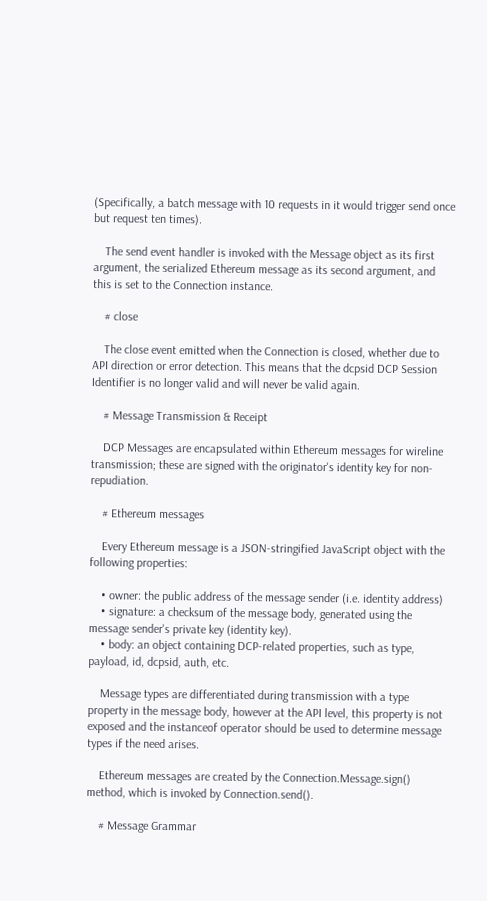(Specifically, a batch message with 10 requests in it would trigger send once but request ten times).

    The send event handler is invoked with the Message object as its first argument, the serialized Ethereum message as its second argument, and this is set to the Connection instance.

    # close

    The close event emitted when the Connection is closed, whether due to API direction or error detection. This means that the dcpsid DCP Session Identifier is no longer valid and will never be valid again.

    # Message Transmission & Receipt

    DCP Messages are encapsulated within Ethereum messages for wireline transmission; these are signed with the originator's identity key for non-repudiation.

    # Ethereum messages

    Every Ethereum message is a JSON-stringified JavaScript object with the following properties:

    • owner: the public address of the message sender (i.e. identity address)
    • signature: a checksum of the message body, generated using the message sender's private key (identity key).
    • body: an object containing DCP-related properties, such as type, payload, id, dcpsid, auth, etc.

    Message types are differentiated during transmission with a type property in the message body, however at the API level, this property is not exposed and the instanceof operator should be used to determine message types if the need arises.

    Ethereum messages are created by the Connection.Message.sign() method, which is invoked by Connection.send().

    # Message Grammar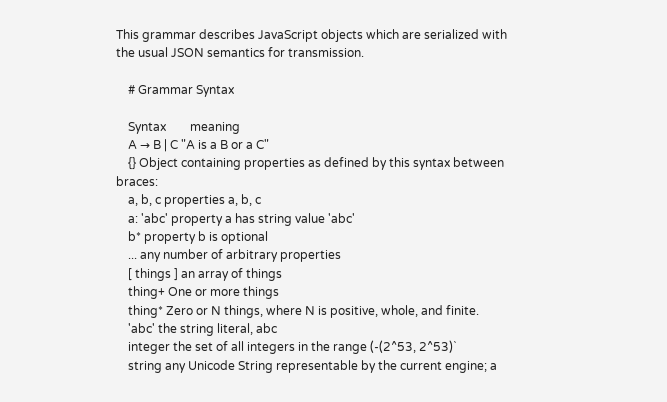This grammar describes JavaScript objects which are serialized with the usual JSON semantics for transmission.

    # Grammar Syntax

    Syntax        meaning
    A → B | C "A is a B or a C"
    {} Object containing properties as defined by this syntax between braces:
    a, b, c properties a, b, c
    a: 'abc' property a has string value 'abc'
    b* property b is optional
    ... any number of arbitrary properties
    [ things ] an array of things
    thing+ One or more things
    thing* Zero or N things, where N is positive, whole, and finite.
    'abc' the string literal, abc
    integer the set of all integers in the range (-(2^53, 2^53)`
    string any Unicode String representable by the current engine; a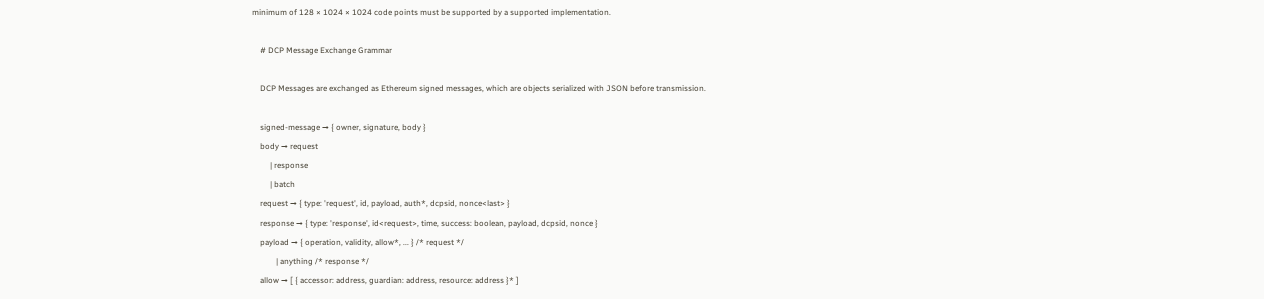minimum of 128 × 1024 × 1024 code points must be supported by a supported implementation.

    # DCP Message Exchange Grammar

    DCP Messages are exchanged as Ethereum signed messages, which are objects serialized with JSON before transmission.

    signed-message → { owner, signature, body }
    body → request
         | response
         | batch
    request → { type: 'request', id, payload, auth*, dcpsid, nonce<last> }
    response → { type: 'response', id<request>, time, success: boolean, payload, dcpsid, nonce }
    payload → { operation, validity, allow*, ... } /* request */
            | anything /* response */
    allow → [ { accessor: address, guardian: address, resource: address }* ]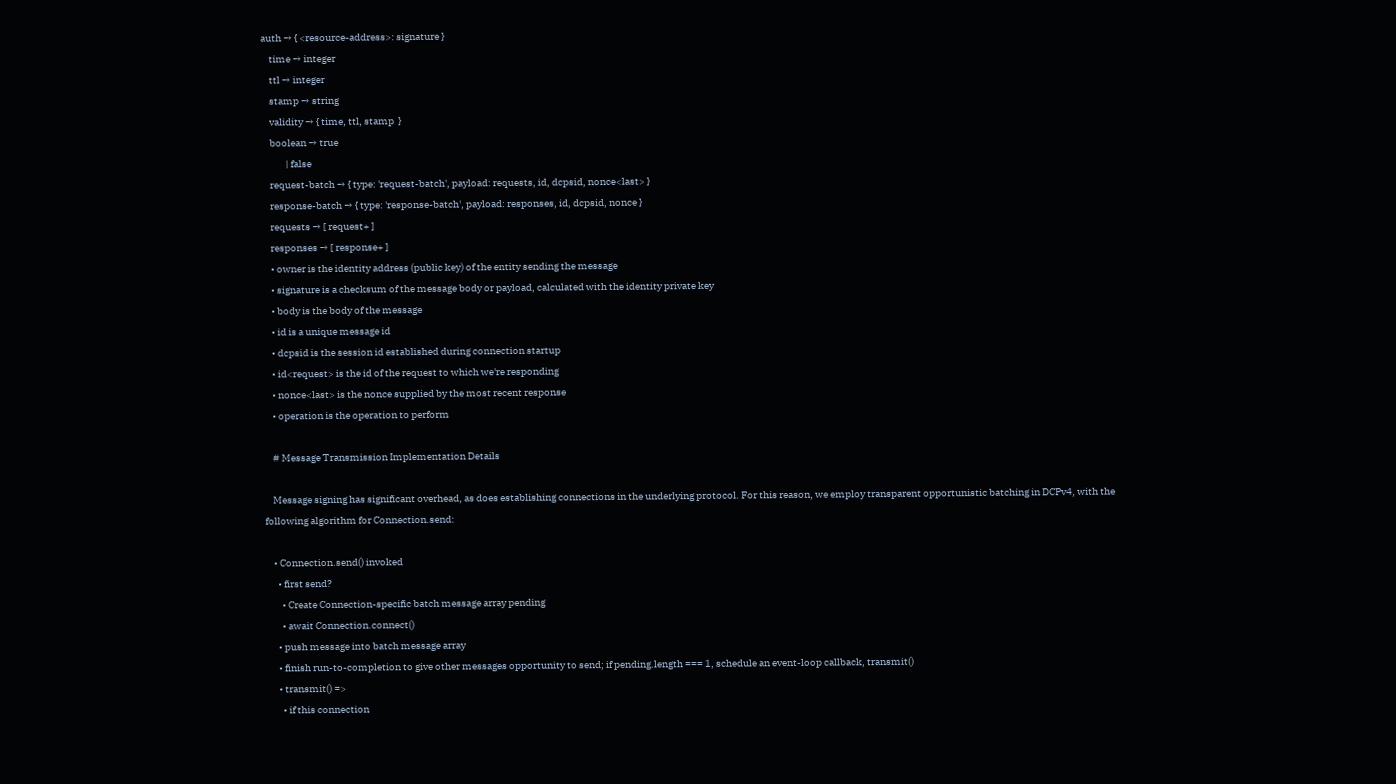auth → { <resource-address>: signature }
    time → integer
    ttl → integer
    stamp → string
    validity → { time, ttl, stamp  }
    boolean → true
            | false
    request-batch → { type: 'request-batch', payload: requests, id, dcpsid, nonce<last> }
    response-batch → { type: 'response-batch', payload: responses, id, dcpsid, nonce }
    requests → [ request+ ]
    responses → [ response+ ]
    • owner is the identity address (public key) of the entity sending the message
    • signature is a checksum of the message body or payload, calculated with the identity private key
    • body is the body of the message
    • id is a unique message id
    • dcpsid is the session id established during connection startup
    • id<request> is the id of the request to which we're responding
    • nonce<last> is the nonce supplied by the most recent response
    • operation is the operation to perform

    # Message Transmission Implementation Details

    Message signing has significant overhead, as does establishing connections in the underlying protocol. For this reason, we employ transparent opportunistic batching in DCPv4, with the following algorithm for Connection.send:

    • Connection.send() invoked
      • first send?
        • Create Connection-specific batch message array pending
        • await Connection.connect()
      • push message into batch message array
      • finish run-to-completion to give other messages opportunity to send; if pending.length === 1, schedule an event-loop callback, transmit()
      • transmit() =>
        • if this connection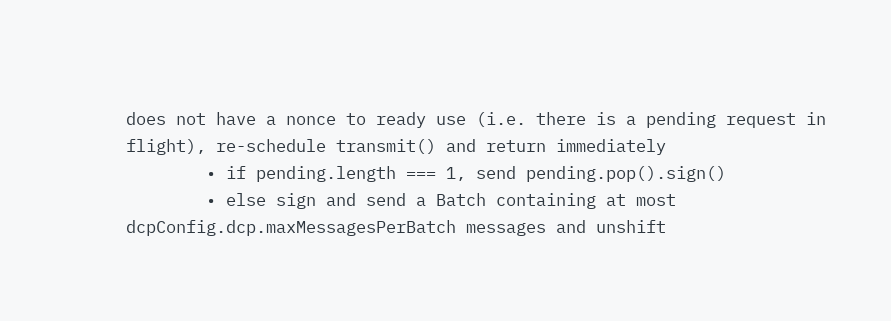does not have a nonce to ready use (i.e. there is a pending request in flight), re-schedule transmit() and return immediately
        • if pending.length === 1, send pending.pop().sign()
        • else sign and send a Batch containing at most dcpConfig.dcp.maxMessagesPerBatch messages and unshift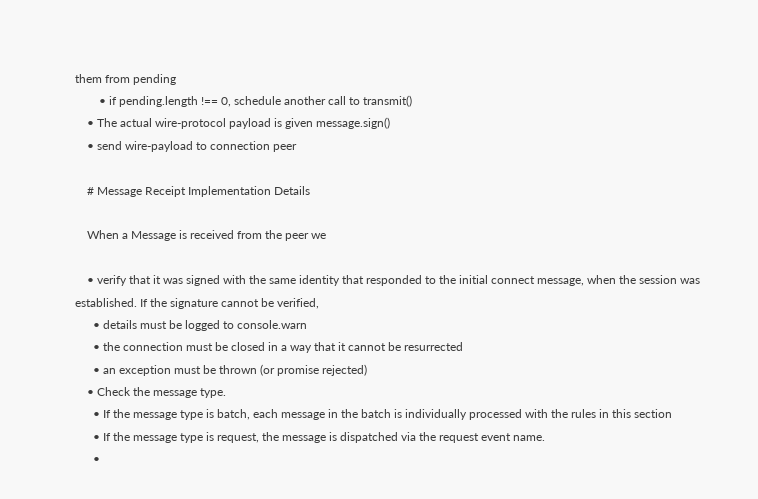them from pending
        • if pending.length !== 0, schedule another call to transmit()
    • The actual wire-protocol payload is given message.sign()
    • send wire-payload to connection peer

    # Message Receipt Implementation Details

    When a Message is received from the peer we

    • verify that it was signed with the same identity that responded to the initial connect message, when the session was established. If the signature cannot be verified,
      • details must be logged to console.warn
      • the connection must be closed in a way that it cannot be resurrected
      • an exception must be thrown (or promise rejected)
    • Check the message type.
      • If the message type is batch, each message in the batch is individually processed with the rules in this section
      • If the message type is request, the message is dispatched via the request event name.
      •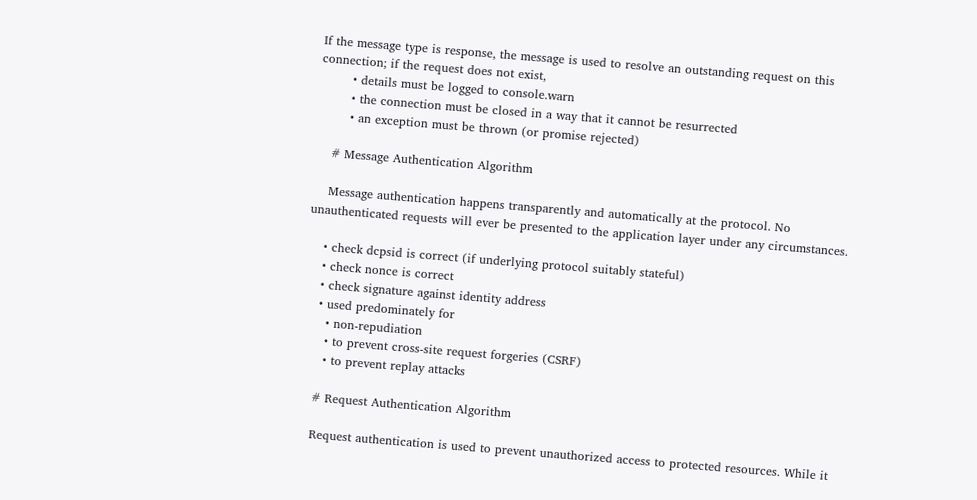If the message type is response, the message is used to resolve an outstanding request on this connection; if the request does not exist,
        • details must be logged to console.warn
        • the connection must be closed in a way that it cannot be resurrected
        • an exception must be thrown (or promise rejected)

    # Message Authentication Algorithm

    Message authentication happens transparently and automatically at the protocol. No unauthenticated requests will ever be presented to the application layer under any circumstances.

    • check dcpsid is correct (if underlying protocol suitably stateful)
    • check nonce is correct
    • check signature against identity address
    • used predominately for
      • non-repudiation
      • to prevent cross-site request forgeries (CSRF)
      • to prevent replay attacks

    # Request Authentication Algorithm

    Request authentication is used to prevent unauthorized access to protected resources. While it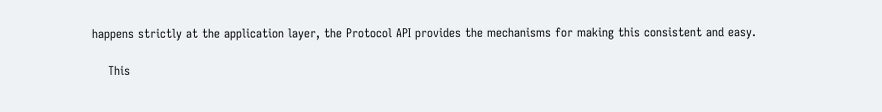happens strictly at the application layer, the Protocol API provides the mechanisms for making this consistent and easy.

    This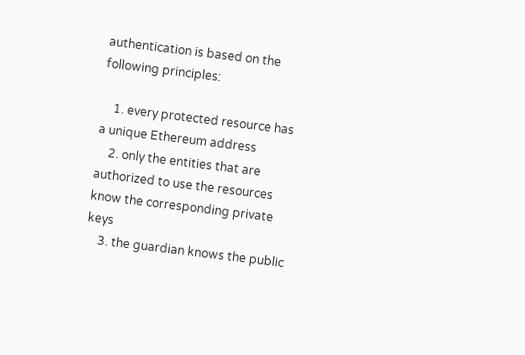authentication is based on the following principles:

    1. every protected resource has a unique Ethereum address
    2. only the entities that are authorized to use the resources know the corresponding private keys
    3. the guardian knows the public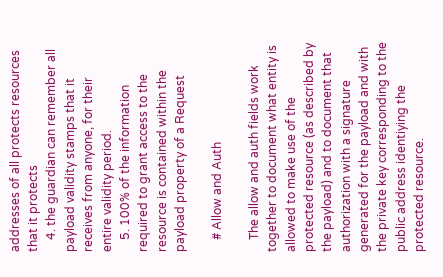addresses of all protects resources that it protects
    4. the guardian can remember all payload validity stamps that it receives from anyone, for their entire validity period.
    5. 100% of the information required to grant access to the resource is contained within the payload property of a Request

    # Allow and Auth

    The allow and auth fields work together to document what entity is allowed to make use of the protected resource (as described by the payload) and to document that authorization with a signature generated for the payload and with the private key corresponding to the public address identiying the protected resource.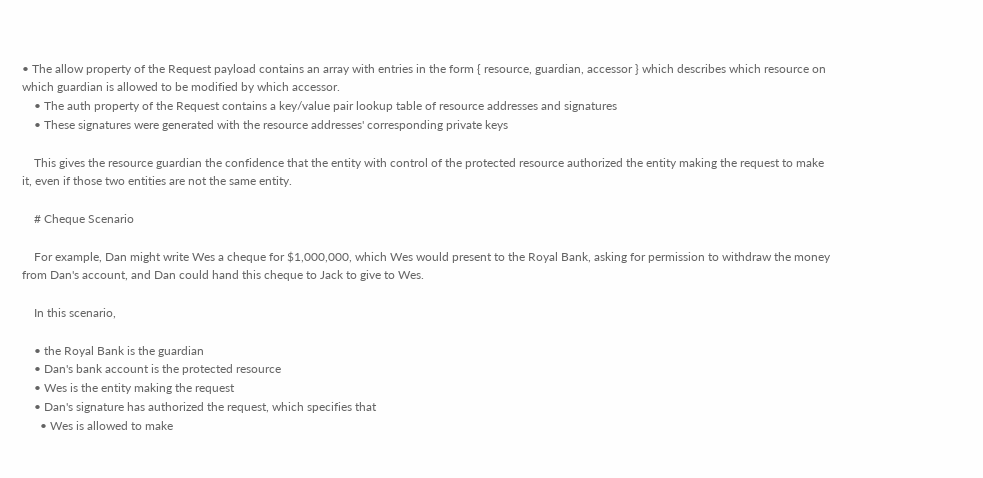• The allow property of the Request payload contains an array with entries in the form { resource, guardian, accessor } which describes which resource on which guardian is allowed to be modified by which accessor.
    • The auth property of the Request contains a key/value pair lookup table of resource addresses and signatures
    • These signatures were generated with the resource addresses' corresponding private keys

    This gives the resource guardian the confidence that the entity with control of the protected resource authorized the entity making the request to make it, even if those two entities are not the same entity.

    # Cheque Scenario

    For example, Dan might write Wes a cheque for $1,000,000, which Wes would present to the Royal Bank, asking for permission to withdraw the money from Dan's account, and Dan could hand this cheque to Jack to give to Wes.

    In this scenario,

    • the Royal Bank is the guardian
    • Dan's bank account is the protected resource
    • Wes is the entity making the request
    • Dan's signature has authorized the request, which specifies that
      • Wes is allowed to make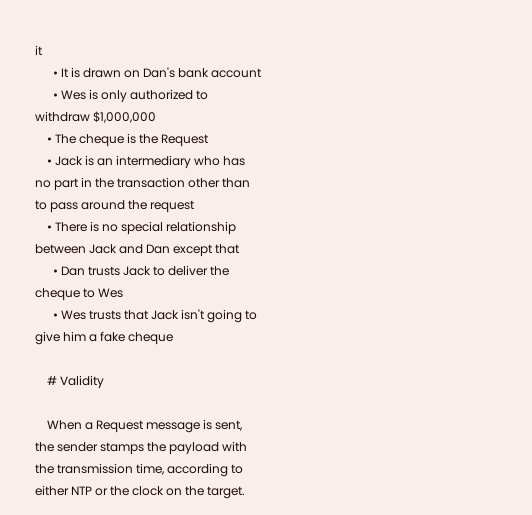it
      • It is drawn on Dan's bank account
      • Wes is only authorized to withdraw $1,000,000
    • The cheque is the Request
    • Jack is an intermediary who has no part in the transaction other than to pass around the request
    • There is no special relationship between Jack and Dan except that
      • Dan trusts Jack to deliver the cheque to Wes
      • Wes trusts that Jack isn't going to give him a fake cheque

    # Validity

    When a Request message is sent, the sender stamps the payload with the transmission time, according to either NTP or the clock on the target.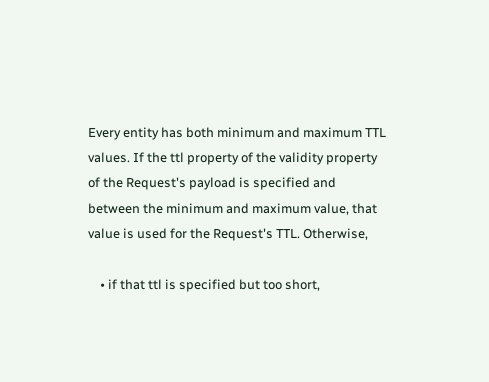Every entity has both minimum and maximum TTL values. If the ttl property of the validity property of the Request's payload is specified and between the minimum and maximum value, that value is used for the Request's TTL. Otherwise,

    • if that ttl is specified but too short,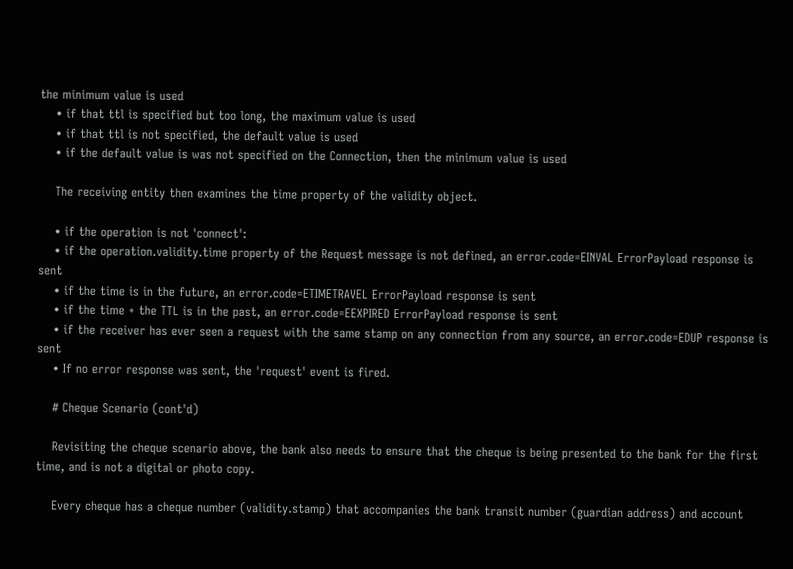the minimum value is used
    • if that ttl is specified but too long, the maximum value is used
    • if that ttl is not specified, the default value is used
    • if the default value is was not specified on the Connection, then the minimum value is used

    The receiving entity then examines the time property of the validity object.

    • if the operation is not 'connect':
    • if the operation.validity.time property of the Request message is not defined, an error.code=EINVAL ErrorPayload response is sent
    • if the time is in the future, an error.code=ETIMETRAVEL ErrorPayload response is sent
    • if the time + the TTL is in the past, an error.code=EEXPIRED ErrorPayload response is sent
    • if the receiver has ever seen a request with the same stamp on any connection from any source, an error.code=EDUP response is sent
    • If no error response was sent, the 'request' event is fired.

    # Cheque Scenario (cont'd)

    Revisiting the cheque scenario above, the bank also needs to ensure that the cheque is being presented to the bank for the first time, and is not a digital or photo copy.

    Every cheque has a cheque number (validity.stamp) that accompanies the bank transit number (guardian address) and account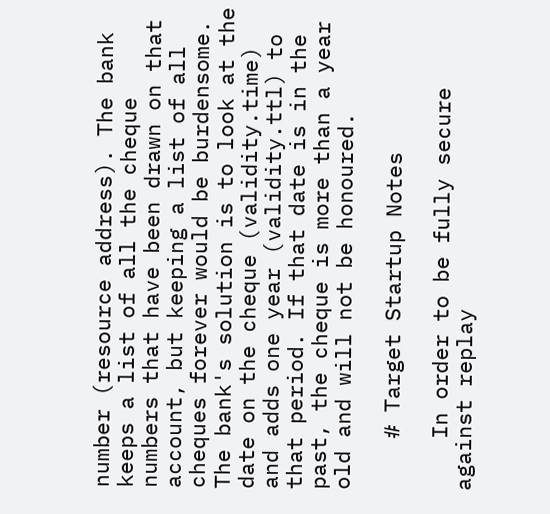number (resource address). The bank keeps a list of all the cheque numbers that have been drawn on that account, but keeping a list of all cheques forever would be burdensome. The bank's solution is to look at the date on the cheque (validity.time) and adds one year (validity.ttl) to that period. If that date is in the past, the cheque is more than a year old and will not be honoured.

    # Target Startup Notes

    In order to be fully secure against replay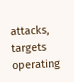attacks, targets operating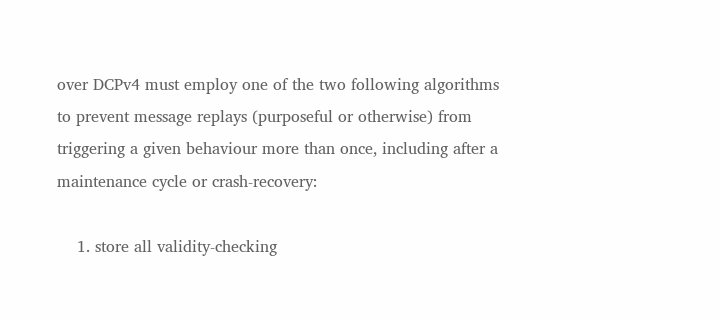over DCPv4 must employ one of the two following algorithms to prevent message replays (purposeful or otherwise) from triggering a given behaviour more than once, including after a maintenance cycle or crash-recovery:

    1. store all validity-checking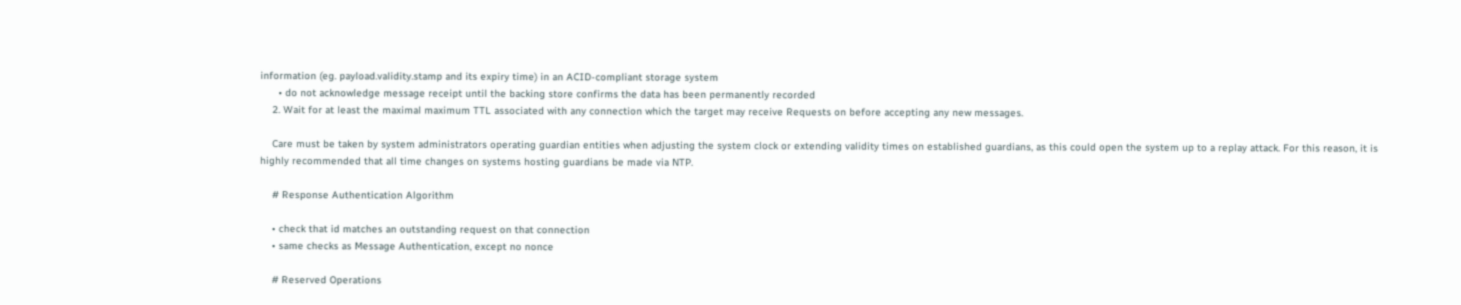information (eg. payload.validity.stamp and its expiry time) in an ACID-compliant storage system
      • do not acknowledge message receipt until the backing store confirms the data has been permanently recorded
    2. Wait for at least the maximal maximum TTL associated with any connection which the target may receive Requests on before accepting any new messages.

    Care must be taken by system administrators operating guardian entities when adjusting the system clock or extending validity times on established guardians, as this could open the system up to a replay attack. For this reason, it is highly recommended that all time changes on systems hosting guardians be made via NTP.

    # Response Authentication Algorithm

    • check that id matches an outstanding request on that connection
    • same checks as Message Authentication, except no nonce

    # Reserved Operations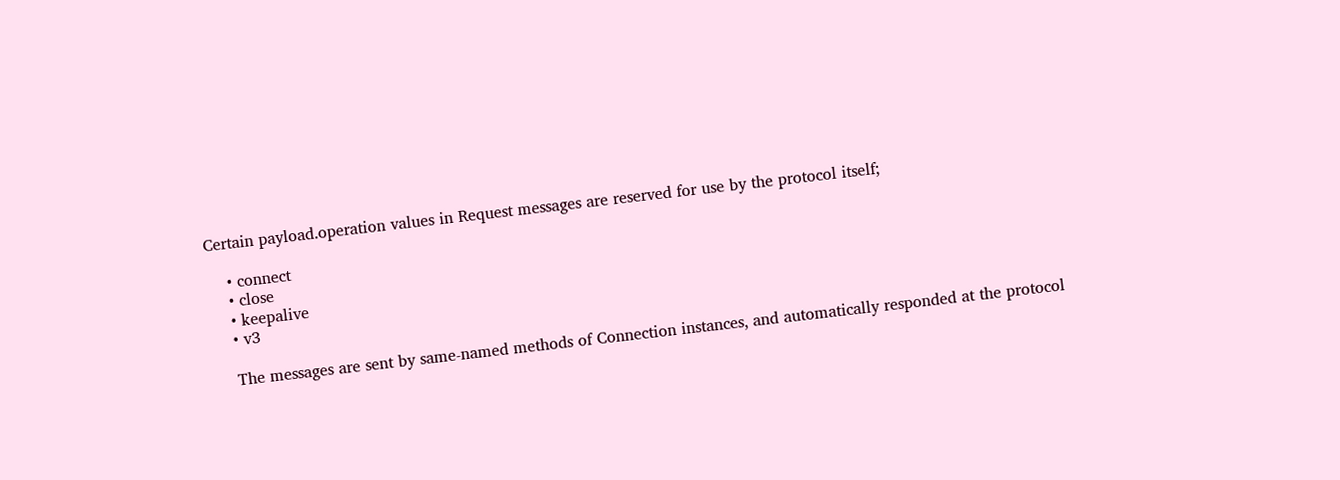Certain payload.operation values in Request messages are reserved for use by the protocol itself;

    • connect
    • close
    • keepalive
    • v3

    The messages are sent by same-named methods of Connection instances, and automatically responded at the protocol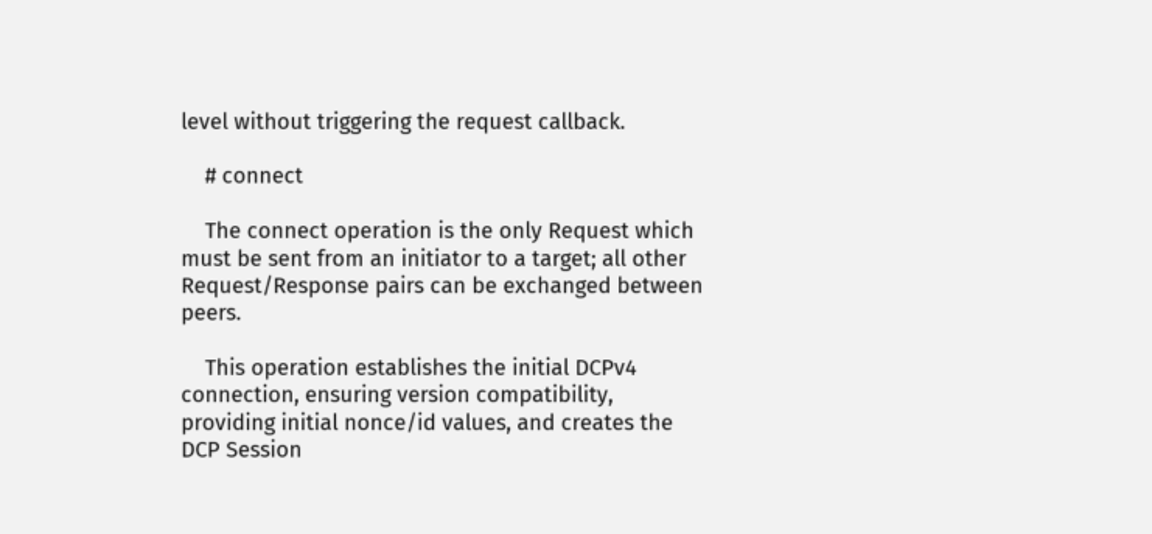level without triggering the request callback.

    # connect

    The connect operation is the only Request which must be sent from an initiator to a target; all other Request/Response pairs can be exchanged between peers.

    This operation establishes the initial DCPv4 connection, ensuring version compatibility, providing initial nonce/id values, and creates the DCP Session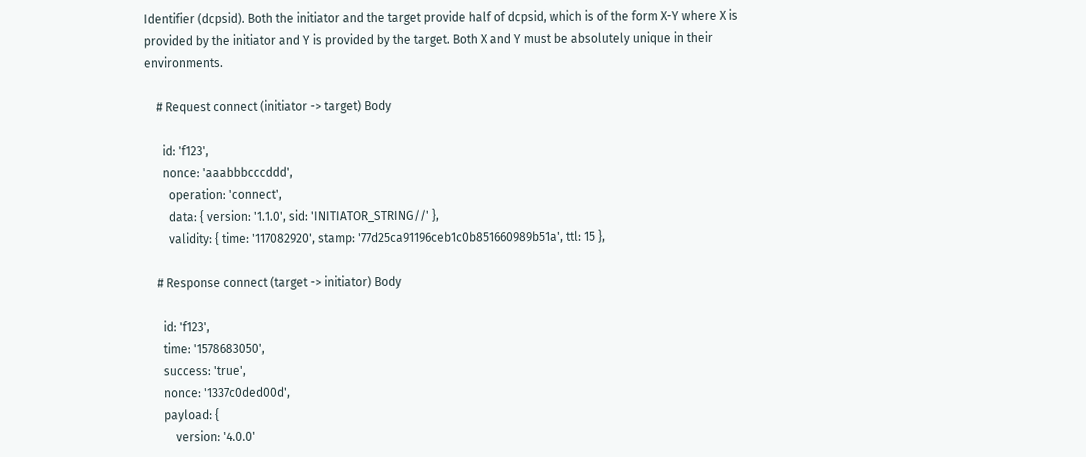Identifier (dcpsid). Both the initiator and the target provide half of dcpsid, which is of the form X-Y where X is provided by the initiator and Y is provided by the target. Both X and Y must be absolutely unique in their environments.

    # Request connect (initiator -> target) Body

      id: 'f123',
      nonce: 'aaabbbcccddd',
        operation: 'connect',
        data: { version: '1.1.0', sid: 'INITIATOR_STRING//' },
        validity: { time: '117082920', stamp: '77d25ca91196ceb1c0b851660989b51a', ttl: 15 },

    # Response connect (target -> initiator) Body

      id: 'f123',
      time: '1578683050',
      success: 'true',
      nonce: '1337c0ded00d',
      payload: {
          version: '4.0.0'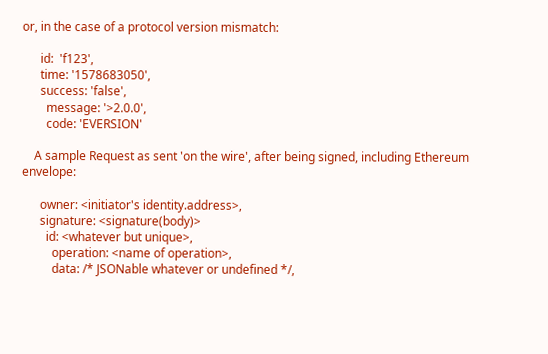or, in the case of a protocol version mismatch:

      id:  'f123',
      time: '1578683050',
      success: 'false',
        message: '>2.0.0',
        code: 'EVERSION'

    A sample Request as sent 'on the wire', after being signed, including Ethereum envelope:

      owner: <initiator's identity.address>,
      signature: <signature(body)>
        id: <whatever but unique>,
          operation: <name of operation>,
          data: /* JSONable whatever or undefined */,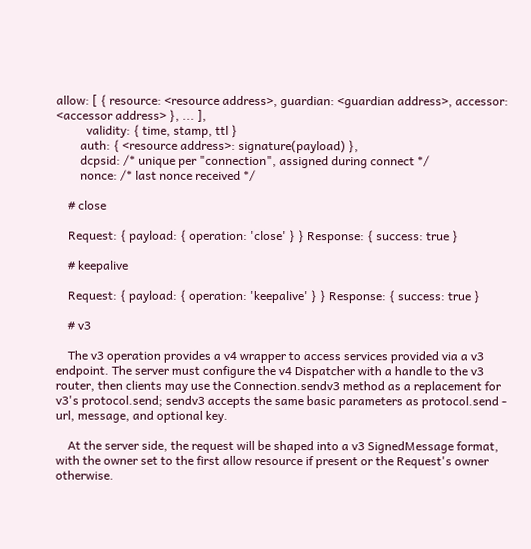allow: [ { resource: <resource address>, guardian: <guardian address>, accessor: <accessor address> }, ... ],
          validity: { time, stamp, ttl }
        auth: { <resource address>: signature(payload) },
        dcpsid: /* unique per "connection", assigned during connect */
        nonce: /* last nonce received */

    # close

    Request: { payload: { operation: 'close' } } Response: { success: true }

    # keepalive

    Request: { payload: { operation: 'keepalive' } } Response: { success: true }

    # v3

    The v3 operation provides a v4 wrapper to access services provided via a v3 endpoint. The server must configure the v4 Dispatcher with a handle to the v3 router, then clients may use the Connection.sendv3 method as a replacement for v3's protocol.send; sendv3 accepts the same basic parameters as protocol.send - url, message, and optional key.

    At the server side, the request will be shaped into a v3 SignedMessage format, with the owner set to the first allow resource if present or the Request's owner otherwise.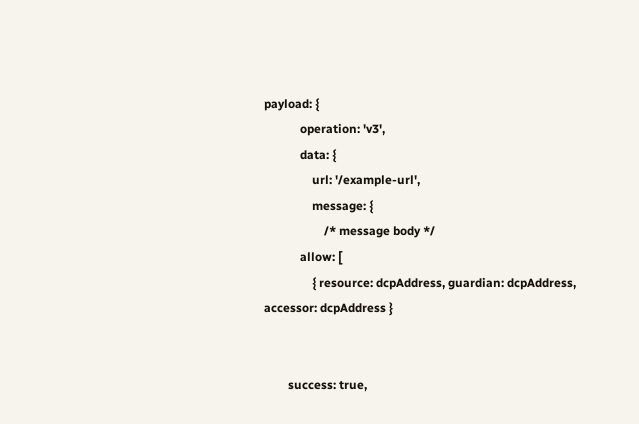payload: {
            operation: 'v3',
            data: {
                url: '/example-url',
                message: {
                    /* message body */
            allow: [
                { resource: dcpAddress, guardian: dcpAddress, accessor: dcpAddress }


        success: true,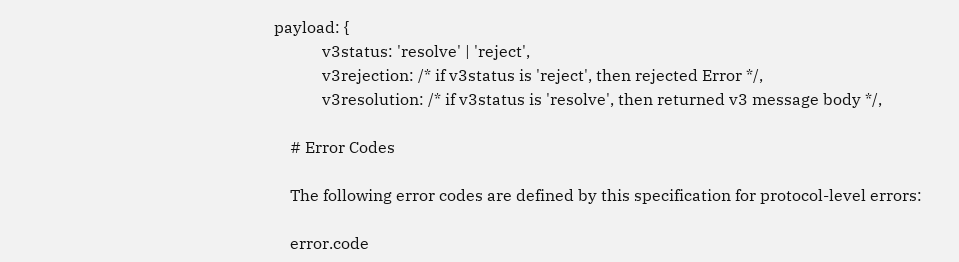payload: {
            v3status: 'resolve' | 'reject',
            v3rejection: /* if v3status is 'reject', then rejected Error */,
            v3resolution: /* if v3status is 'resolve', then returned v3 message body */,

    # Error Codes

    The following error codes are defined by this specification for protocol-level errors:

    error.code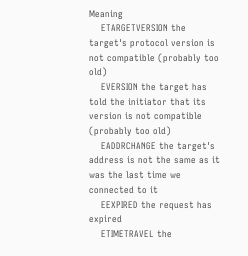Meaning
    ETARGETVERSION the target's protocol version is not compatible (probably too old)
    EVERSION the target has told the initiator that its version is not compatible (probably too old)
    EADDRCHANGE the target's address is not the same as it was the last time we connected to it
    EEXPIRED the request has expired
    ETIMETRAVEL the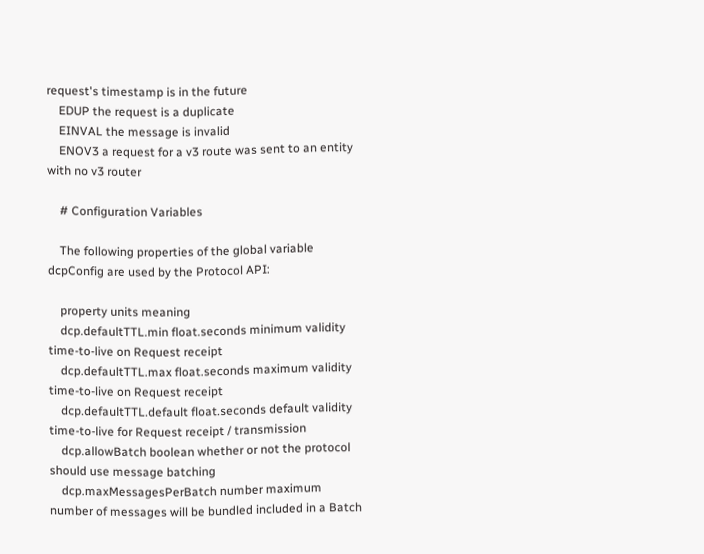request's timestamp is in the future
    EDUP the request is a duplicate
    EINVAL the message is invalid
    ENOV3 a request for a v3 route was sent to an entity with no v3 router

    # Configuration Variables

    The following properties of the global variable dcpConfig are used by the Protocol API:

    property units meaning
    dcp.defaultTTL.min float.seconds minimum validity time-to-live on Request receipt
    dcp.defaultTTL.max float.seconds maximum validity time-to-live on Request receipt
    dcp.defaultTTL.default float.seconds default validity time-to-live for Request receipt / transmission
    dcp.allowBatch boolean whether or not the protocol should use message batching
    dcp.maxMessagesPerBatch number maximum number of messages will be bundled included in a Batch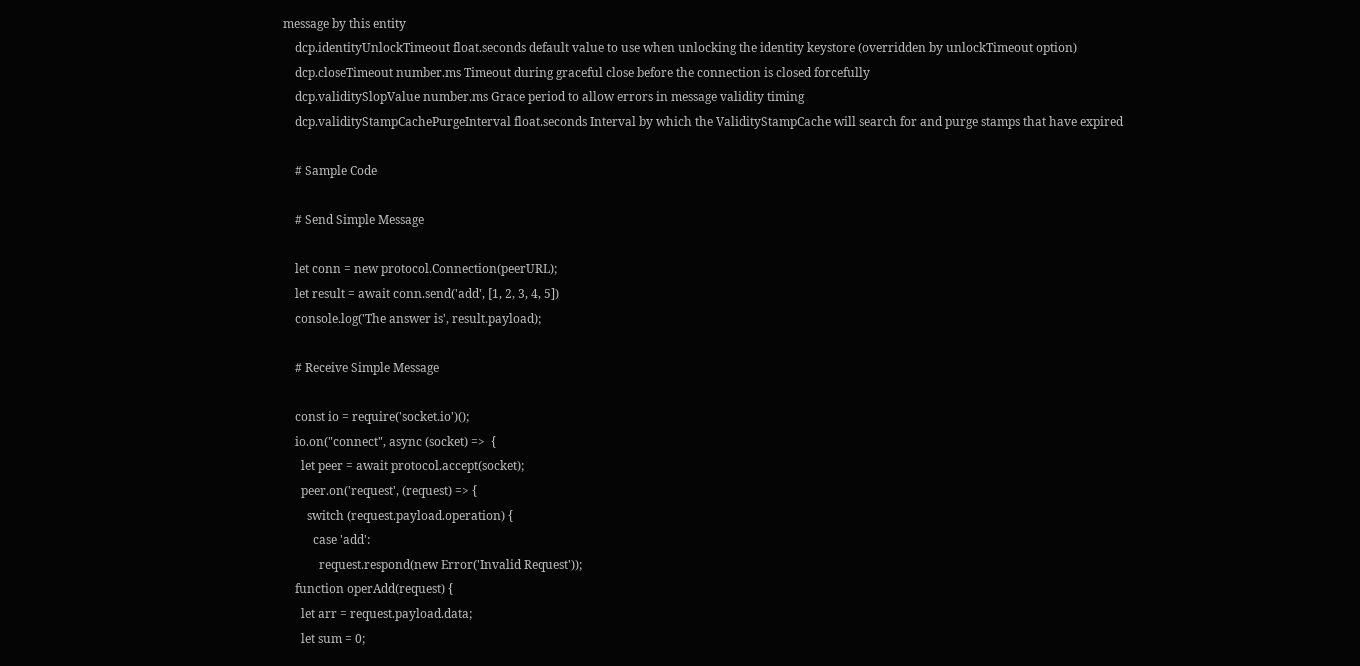message by this entity
    dcp.identityUnlockTimeout float.seconds default value to use when unlocking the identity keystore (overridden by unlockTimeout option)
    dcp.closeTimeout number.ms Timeout during graceful close before the connection is closed forcefully
    dcp.validitySlopValue number.ms Grace period to allow errors in message validity timing
    dcp.validityStampCachePurgeInterval float.seconds Interval by which the ValidityStampCache will search for and purge stamps that have expired

    # Sample Code

    # Send Simple Message

    let conn = new protocol.Connection(peerURL);
    let result = await conn.send('add', [1, 2, 3, 4, 5])
    console.log('The answer is', result.payload);

    # Receive Simple Message

    const io = require('socket.io')();
    io.on("connect", async (socket) =>  {
      let peer = await protocol.accept(socket);
      peer.on('request', (request) => {
        switch (request.payload.operation) {
          case 'add':
            request.respond(new Error('Invalid Request'));
    function operAdd(request) {
      let arr = request.payload.data;
      let sum = 0;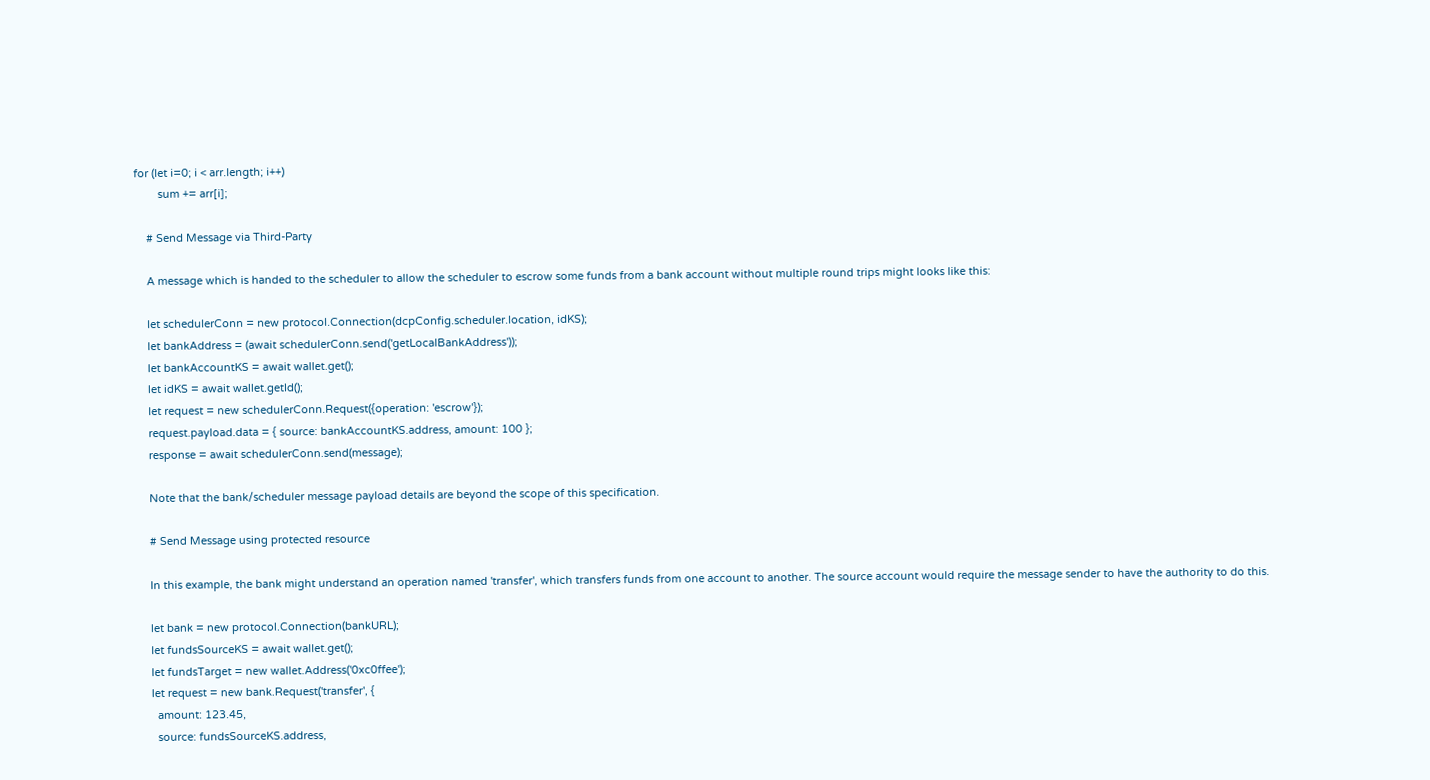for (let i=0; i < arr.length; i++)
        sum += arr[i];

    # Send Message via Third-Party

    A message which is handed to the scheduler to allow the scheduler to escrow some funds from a bank account without multiple round trips might looks like this:

    let schedulerConn = new protocol.Connection(dcpConfig.scheduler.location, idKS);
    let bankAddress = (await schedulerConn.send('getLocalBankAddress'));
    let bankAccountKS = await wallet.get();
    let idKS = await wallet.getId();
    let request = new schedulerConn.Request({operation: 'escrow'});
    request.payload.data = { source: bankAccountKS.address, amount: 100 };
    response = await schedulerConn.send(message);

    Note that the bank/scheduler message payload details are beyond the scope of this specification.

    # Send Message using protected resource

    In this example, the bank might understand an operation named 'transfer', which transfers funds from one account to another. The source account would require the message sender to have the authority to do this.

    let bank = new protocol.Connection(bankURL);
    let fundsSourceKS = await wallet.get();
    let fundsTarget = new wallet.Address('0xc0ffee');
    let request = new bank.Request('transfer', {
      amount: 123.45,
      source: fundsSourceKS.address,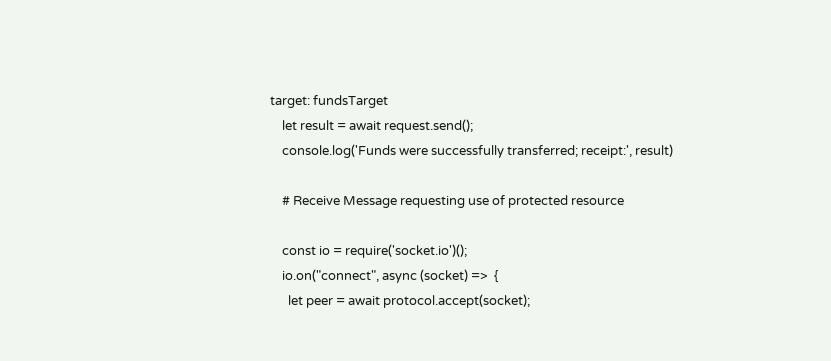target: fundsTarget
    let result = await request.send();
    console.log('Funds were successfully transferred; receipt:', result)

    # Receive Message requesting use of protected resource

    const io = require('socket.io')();
    io.on("connect", async (socket) =>  {
      let peer = await protocol.accept(socket);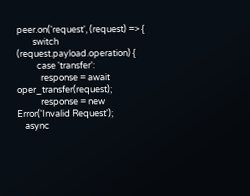peer.on('request', (request) => {
        switch (request.payload.operation) {
          case 'transfer':
            response = await oper_transfer(request);
            response = new Error('Invalid Request');
    async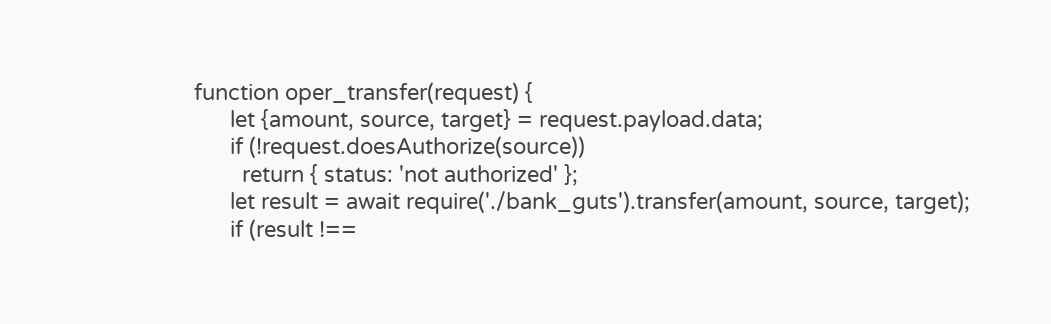function oper_transfer(request) {
      let {amount, source, target} = request.payload.data;
      if (!request.doesAuthorize(source))
        return { status: 'not authorized' };
      let result = await require('./bank_guts').transfer(amount, source, target);
      if (result !==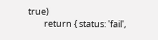true)
        return { status: 'fail',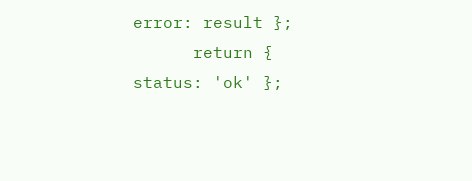error: result };
      return { status: 'ok' };